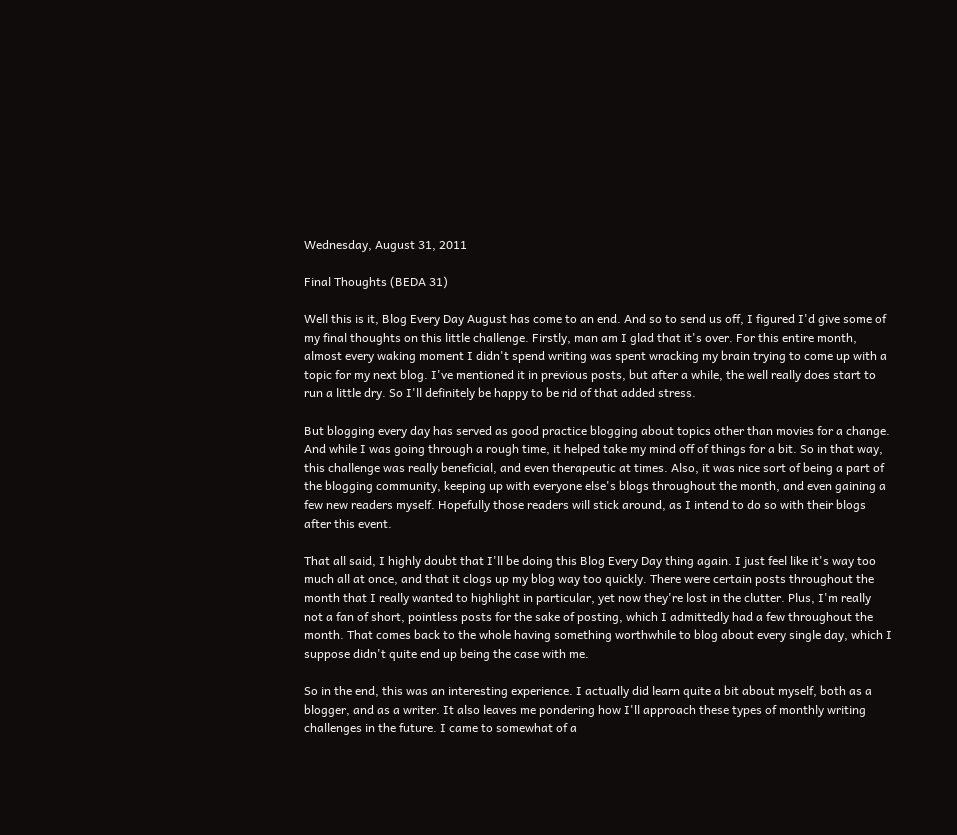Wednesday, August 31, 2011

Final Thoughts (BEDA 31)

Well this is it, Blog Every Day August has come to an end. And so to send us off, I figured I'd give some of my final thoughts on this little challenge. Firstly, man am I glad that it's over. For this entire month, almost every waking moment I didn't spend writing was spent wracking my brain trying to come up with a topic for my next blog. I've mentioned it in previous posts, but after a while, the well really does start to run a little dry. So I'll definitely be happy to be rid of that added stress.

But blogging every day has served as good practice blogging about topics other than movies for a change. And while I was going through a rough time, it helped take my mind off of things for a bit. So in that way, this challenge was really beneficial, and even therapeutic at times. Also, it was nice sort of being a part of the blogging community, keeping up with everyone else's blogs throughout the month, and even gaining a few new readers myself. Hopefully those readers will stick around, as I intend to do so with their blogs after this event.

That all said, I highly doubt that I'll be doing this Blog Every Day thing again. I just feel like it's way too much all at once, and that it clogs up my blog way too quickly. There were certain posts throughout the month that I really wanted to highlight in particular, yet now they're lost in the clutter. Plus, I'm really not a fan of short, pointless posts for the sake of posting, which I admittedly had a few throughout the month. That comes back to the whole having something worthwhile to blog about every single day, which I suppose didn't quite end up being the case with me.

So in the end, this was an interesting experience. I actually did learn quite a bit about myself, both as a blogger, and as a writer. It also leaves me pondering how I'll approach these types of monthly writing challenges in the future. I came to somewhat of a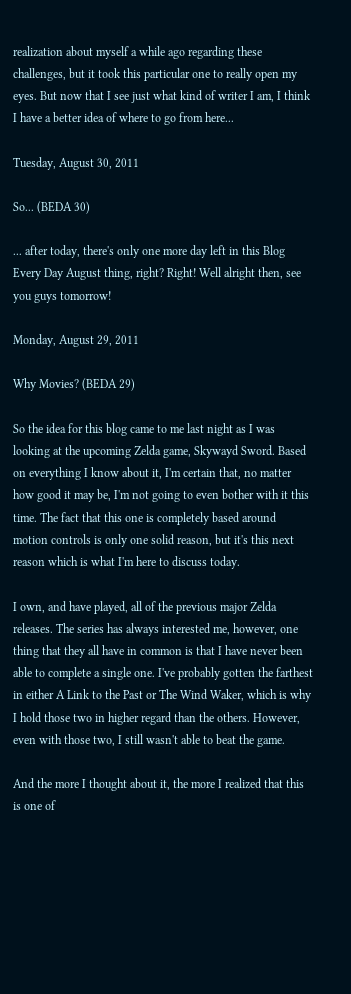realization about myself a while ago regarding these challenges, but it took this particular one to really open my eyes. But now that I see just what kind of writer I am, I think I have a better idea of where to go from here...

Tuesday, August 30, 2011

So... (BEDA 30)

... after today, there's only one more day left in this Blog Every Day August thing, right? Right! Well alright then, see you guys tomorrow!

Monday, August 29, 2011

Why Movies? (BEDA 29)

So the idea for this blog came to me last night as I was looking at the upcoming Zelda game, Skywayd Sword. Based on everything I know about it, I'm certain that, no matter how good it may be, I'm not going to even bother with it this time. The fact that this one is completely based around motion controls is only one solid reason, but it's this next reason which is what I'm here to discuss today.

I own, and have played, all of the previous major Zelda releases. The series has always interested me, however, one thing that they all have in common is that I have never been able to complete a single one. I've probably gotten the farthest in either A Link to the Past or The Wind Waker, which is why I hold those two in higher regard than the others. However, even with those two, I still wasn't able to beat the game.

And the more I thought about it, the more I realized that this is one of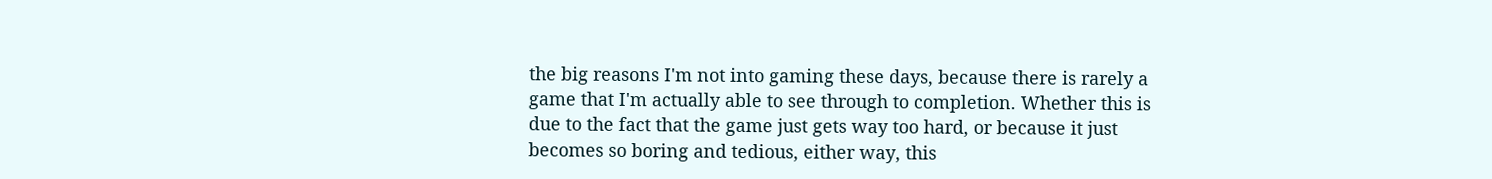the big reasons I'm not into gaming these days, because there is rarely a game that I'm actually able to see through to completion. Whether this is due to the fact that the game just gets way too hard, or because it just becomes so boring and tedious, either way, this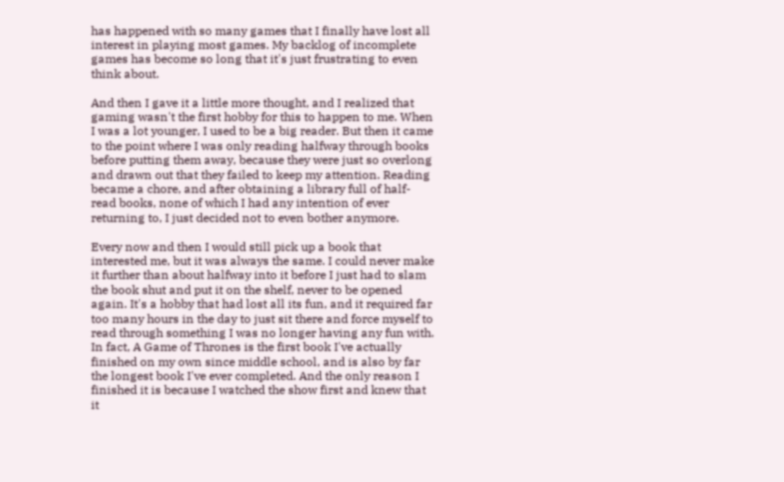has happened with so many games that I finally have lost all interest in playing most games. My backlog of incomplete games has become so long that it's just frustrating to even think about.

And then I gave it a little more thought, and I realized that gaming wasn't the first hobby for this to happen to me. When I was a lot younger, I used to be a big reader. But then it came to the point where I was only reading halfway through books before putting them away, because they were just so overlong and drawn out that they failed to keep my attention. Reading became a chore, and after obtaining a library full of half-read books, none of which I had any intention of ever returning to, I just decided not to even bother anymore.

Every now and then I would still pick up a book that interested me, but it was always the same. I could never make it further than about halfway into it before I just had to slam the book shut and put it on the shelf, never to be opened again. It's a hobby that had lost all its fun, and it required far too many hours in the day to just sit there and force myself to read through something I was no longer having any fun with. In fact, A Game of Thrones is the first book I've actually finished on my own since middle school, and is also by far the longest book I've ever completed. And the only reason I finished it is because I watched the show first and knew that it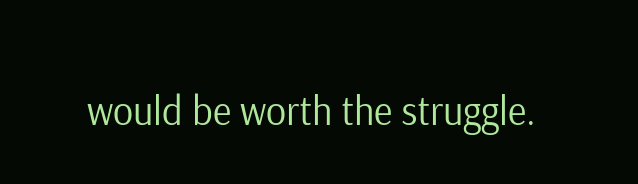would be worth the struggle.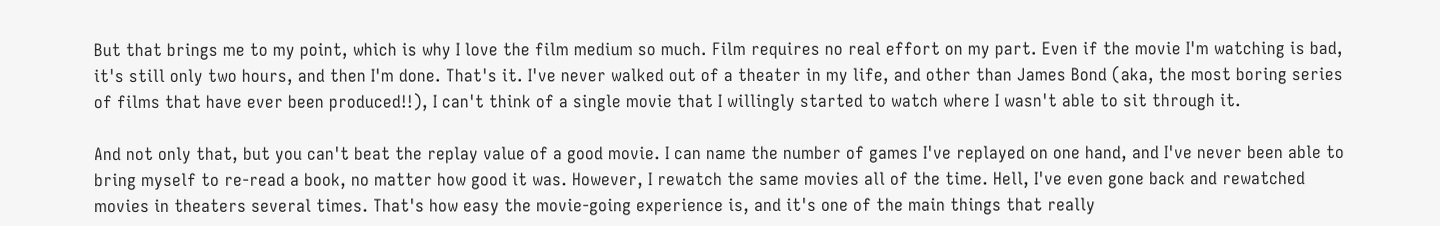But that brings me to my point, which is why I love the film medium so much. Film requires no real effort on my part. Even if the movie I'm watching is bad, it's still only two hours, and then I'm done. That's it. I've never walked out of a theater in my life, and other than James Bond (aka, the most boring series of films that have ever been produced!!), I can't think of a single movie that I willingly started to watch where I wasn't able to sit through it.

And not only that, but you can't beat the replay value of a good movie. I can name the number of games I've replayed on one hand, and I've never been able to bring myself to re-read a book, no matter how good it was. However, I rewatch the same movies all of the time. Hell, I've even gone back and rewatched movies in theaters several times. That's how easy the movie-going experience is, and it's one of the main things that really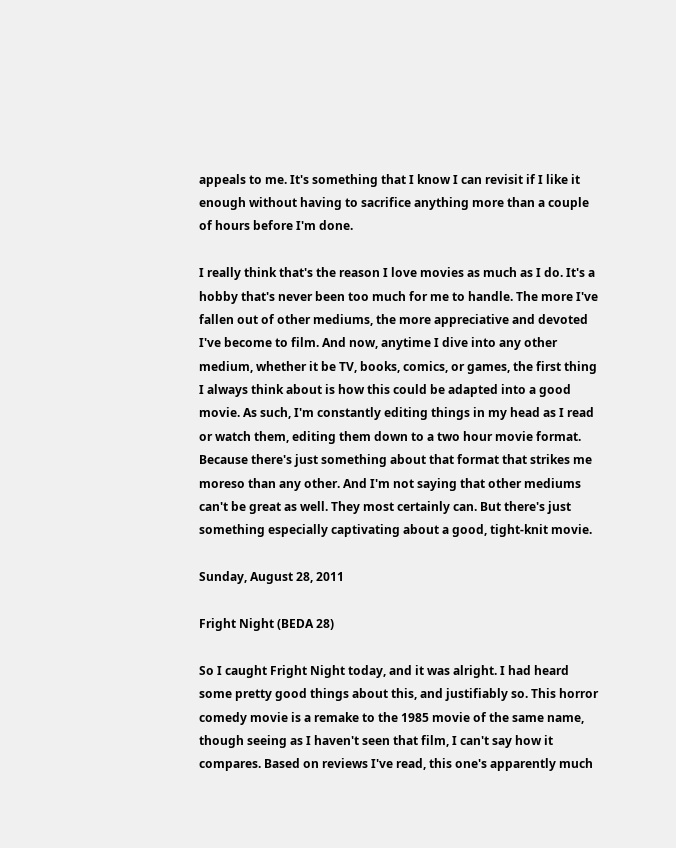appeals to me. It's something that I know I can revisit if I like it enough without having to sacrifice anything more than a couple of hours before I'm done.

I really think that's the reason I love movies as much as I do. It's a hobby that's never been too much for me to handle. The more I've fallen out of other mediums, the more appreciative and devoted I've become to film. And now, anytime I dive into any other medium, whether it be TV, books, comics, or games, the first thing I always think about is how this could be adapted into a good movie. As such, I'm constantly editing things in my head as I read or watch them, editing them down to a two hour movie format. Because there's just something about that format that strikes me moreso than any other. And I'm not saying that other mediums can't be great as well. They most certainly can. But there's just something especially captivating about a good, tight-knit movie.

Sunday, August 28, 2011

Fright Night (BEDA 28)

So I caught Fright Night today, and it was alright. I had heard some pretty good things about this, and justifiably so. This horror comedy movie is a remake to the 1985 movie of the same name, though seeing as I haven't seen that film, I can't say how it compares. Based on reviews I've read, this one's apparently much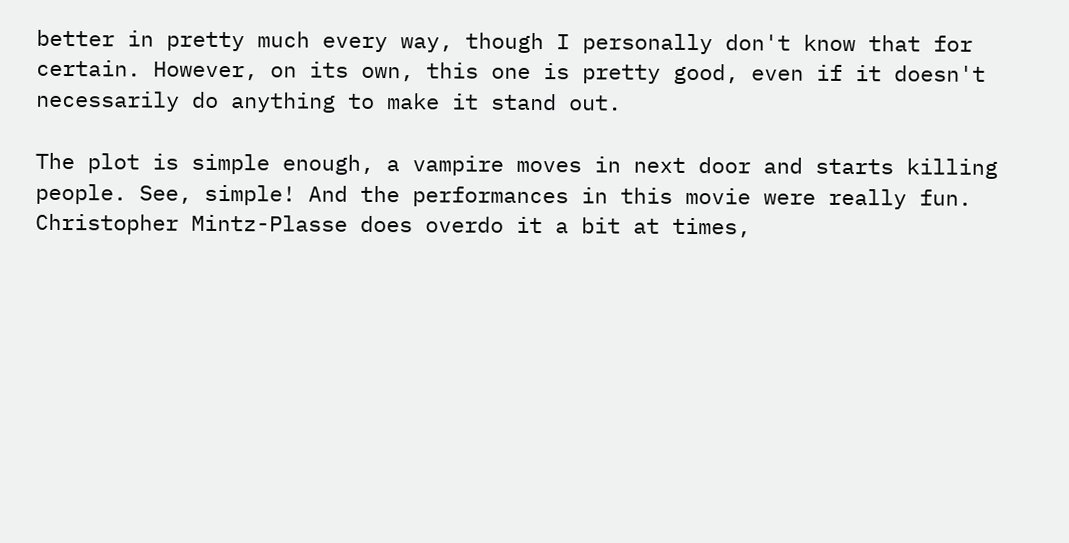better in pretty much every way, though I personally don't know that for certain. However, on its own, this one is pretty good, even if it doesn't necessarily do anything to make it stand out.

The plot is simple enough, a vampire moves in next door and starts killing people. See, simple! And the performances in this movie were really fun. Christopher Mintz-Plasse does overdo it a bit at times,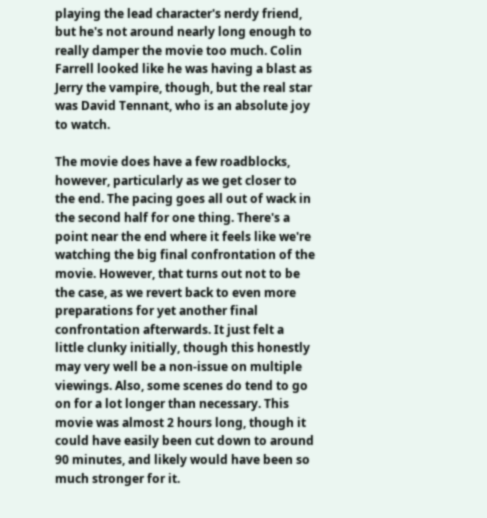playing the lead character's nerdy friend, but he's not around nearly long enough to really damper the movie too much. Colin Farrell looked like he was having a blast as Jerry the vampire, though, but the real star was David Tennant, who is an absolute joy to watch.

The movie does have a few roadblocks, however, particularly as we get closer to the end. The pacing goes all out of wack in the second half for one thing. There's a point near the end where it feels like we're watching the big final confrontation of the movie. However, that turns out not to be the case, as we revert back to even more preparations for yet another final confrontation afterwards. It just felt a little clunky initially, though this honestly may very well be a non-issue on multiple viewings. Also, some scenes do tend to go on for a lot longer than necessary. This movie was almost 2 hours long, though it could have easily been cut down to around 90 minutes, and likely would have been so much stronger for it.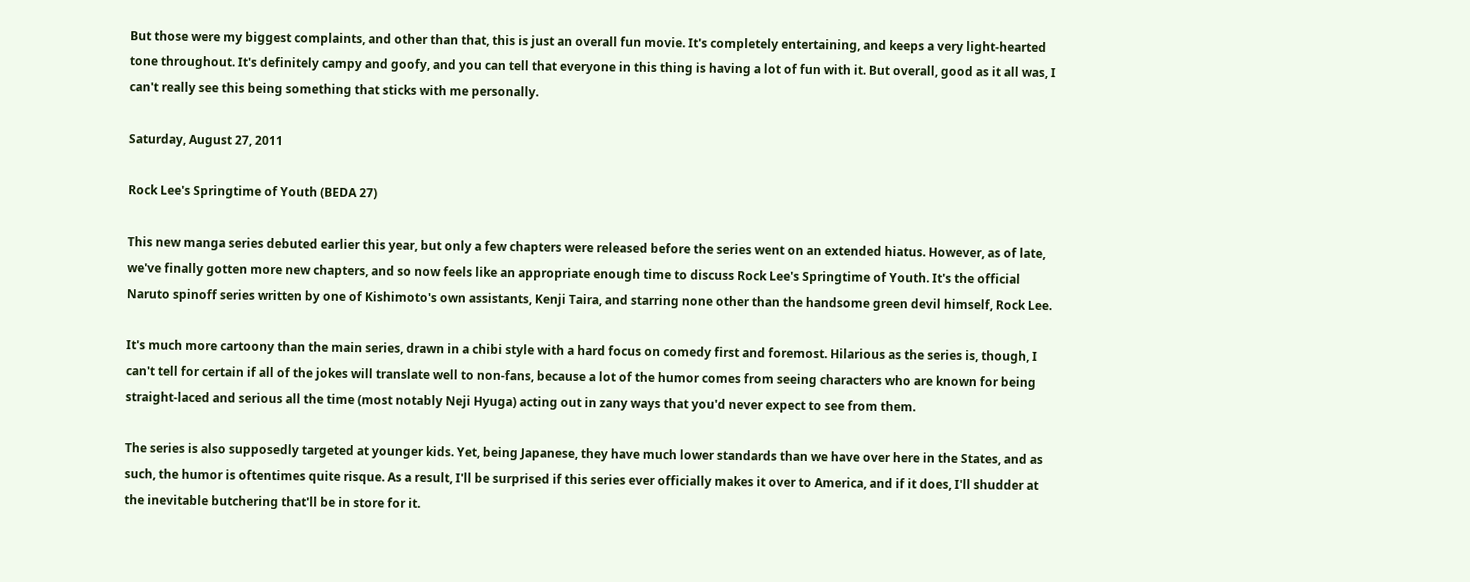But those were my biggest complaints, and other than that, this is just an overall fun movie. It's completely entertaining, and keeps a very light-hearted tone throughout. It's definitely campy and goofy, and you can tell that everyone in this thing is having a lot of fun with it. But overall, good as it all was, I can't really see this being something that sticks with me personally.

Saturday, August 27, 2011

Rock Lee's Springtime of Youth (BEDA 27)

This new manga series debuted earlier this year, but only a few chapters were released before the series went on an extended hiatus. However, as of late, we've finally gotten more new chapters, and so now feels like an appropriate enough time to discuss Rock Lee's Springtime of Youth. It's the official Naruto spinoff series written by one of Kishimoto's own assistants, Kenji Taira, and starring none other than the handsome green devil himself, Rock Lee.

It's much more cartoony than the main series, drawn in a chibi style with a hard focus on comedy first and foremost. Hilarious as the series is, though, I can't tell for certain if all of the jokes will translate well to non-fans, because a lot of the humor comes from seeing characters who are known for being straight-laced and serious all the time (most notably Neji Hyuga) acting out in zany ways that you'd never expect to see from them.

The series is also supposedly targeted at younger kids. Yet, being Japanese, they have much lower standards than we have over here in the States, and as such, the humor is oftentimes quite risque. As a result, I'll be surprised if this series ever officially makes it over to America, and if it does, I'll shudder at the inevitable butchering that'll be in store for it.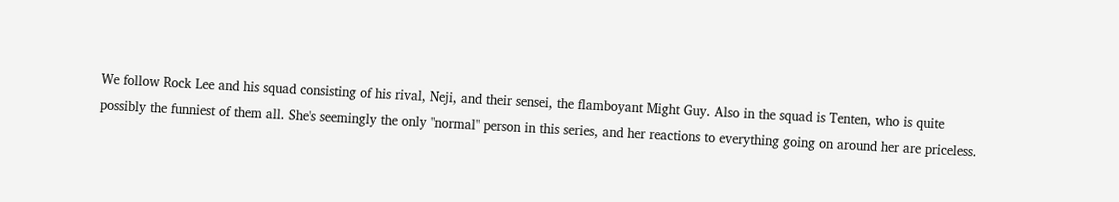We follow Rock Lee and his squad consisting of his rival, Neji, and their sensei, the flamboyant Might Guy. Also in the squad is Tenten, who is quite possibly the funniest of them all. She's seemingly the only "normal" person in this series, and her reactions to everything going on around her are priceless.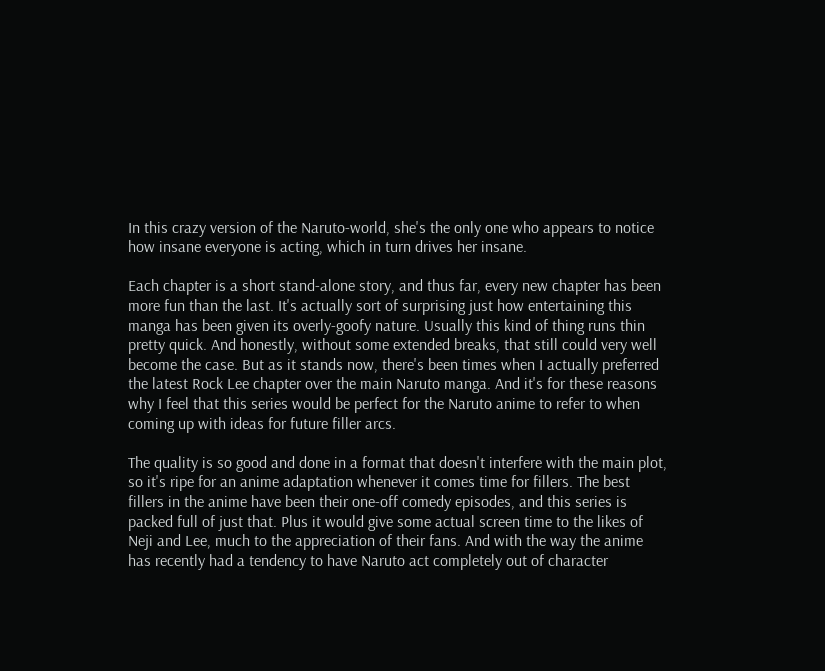In this crazy version of the Naruto-world, she's the only one who appears to notice how insane everyone is acting, which in turn drives her insane.

Each chapter is a short stand-alone story, and thus far, every new chapter has been more fun than the last. It's actually sort of surprising just how entertaining this manga has been given its overly-goofy nature. Usually this kind of thing runs thin pretty quick. And honestly, without some extended breaks, that still could very well become the case. But as it stands now, there's been times when I actually preferred the latest Rock Lee chapter over the main Naruto manga. And it's for these reasons why I feel that this series would be perfect for the Naruto anime to refer to when coming up with ideas for future filler arcs.

The quality is so good and done in a format that doesn't interfere with the main plot, so it's ripe for an anime adaptation whenever it comes time for fillers. The best fillers in the anime have been their one-off comedy episodes, and this series is packed full of just that. Plus it would give some actual screen time to the likes of Neji and Lee, much to the appreciation of their fans. And with the way the anime has recently had a tendency to have Naruto act completely out of character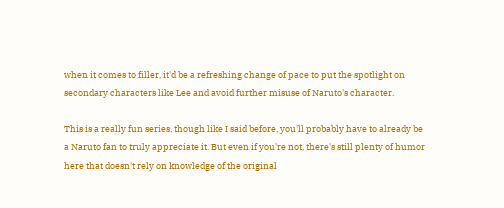when it comes to filler, it'd be a refreshing change of pace to put the spotlight on secondary characters like Lee and avoid further misuse of Naruto's character.

This is a really fun series, though like I said before, you'll probably have to already be a Naruto fan to truly appreciate it. But even if you're not, there's still plenty of humor here that doesn't rely on knowledge of the original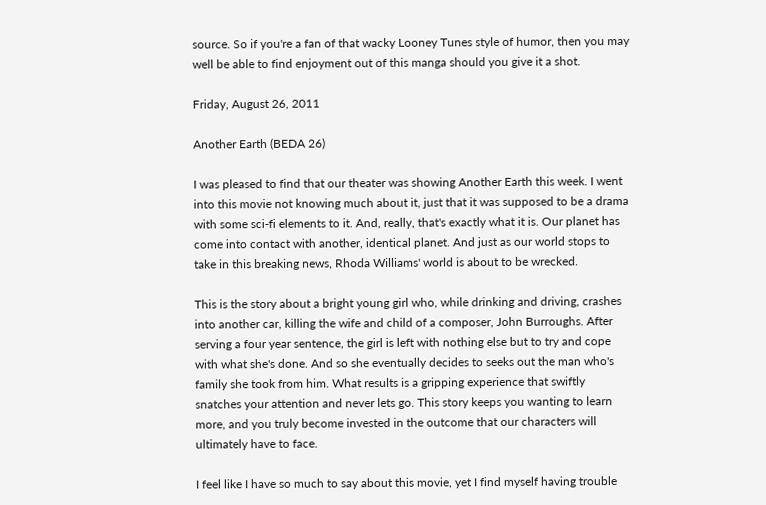source. So if you're a fan of that wacky Looney Tunes style of humor, then you may well be able to find enjoyment out of this manga should you give it a shot.

Friday, August 26, 2011

Another Earth (BEDA 26)

I was pleased to find that our theater was showing Another Earth this week. I went into this movie not knowing much about it, just that it was supposed to be a drama with some sci-fi elements to it. And, really, that's exactly what it is. Our planet has come into contact with another, identical planet. And just as our world stops to take in this breaking news, Rhoda Williams' world is about to be wrecked.

This is the story about a bright young girl who, while drinking and driving, crashes into another car, killing the wife and child of a composer, John Burroughs. After serving a four year sentence, the girl is left with nothing else but to try and cope with what she's done. And so she eventually decides to seeks out the man who's family she took from him. What results is a gripping experience that swiftly snatches your attention and never lets go. This story keeps you wanting to learn more, and you truly become invested in the outcome that our characters will ultimately have to face.

I feel like I have so much to say about this movie, yet I find myself having trouble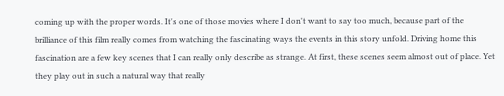coming up with the proper words. It's one of those movies where I don't want to say too much, because part of the brilliance of this film really comes from watching the fascinating ways the events in this story unfold. Driving home this fascination are a few key scenes that I can really only describe as strange. At first, these scenes seem almost out of place. Yet they play out in such a natural way that really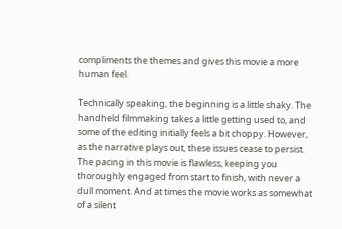compliments the themes and gives this movie a more human feel.

Technically speaking, the beginning is a little shaky. The handheld filmmaking takes a little getting used to, and some of the editing initially feels a bit choppy. However, as the narrative plays out, these issues cease to persist. The pacing in this movie is flawless, keeping you thoroughly engaged from start to finish, with never a dull moment. And at times the movie works as somewhat of a silent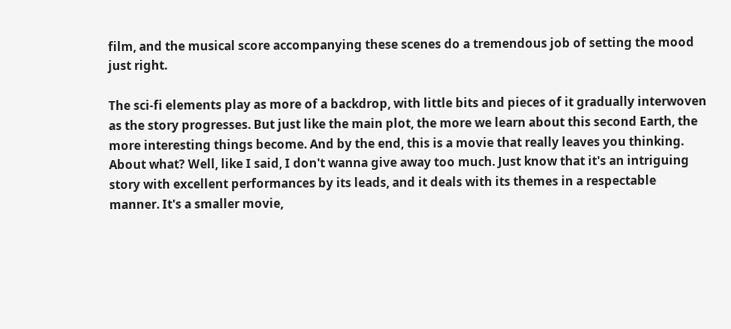film, and the musical score accompanying these scenes do a tremendous job of setting the mood just right.

The sci-fi elements play as more of a backdrop, with little bits and pieces of it gradually interwoven as the story progresses. But just like the main plot, the more we learn about this second Earth, the more interesting things become. And by the end, this is a movie that really leaves you thinking. About what? Well, like I said, I don't wanna give away too much. Just know that it's an intriguing story with excellent performances by its leads, and it deals with its themes in a respectable manner. It's a smaller movie,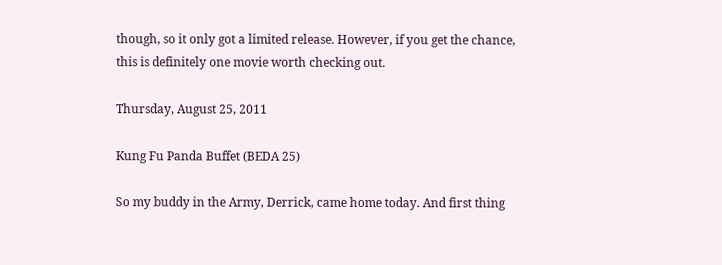though, so it only got a limited release. However, if you get the chance, this is definitely one movie worth checking out.

Thursday, August 25, 2011

Kung Fu Panda Buffet (BEDA 25)

So my buddy in the Army, Derrick, came home today. And first thing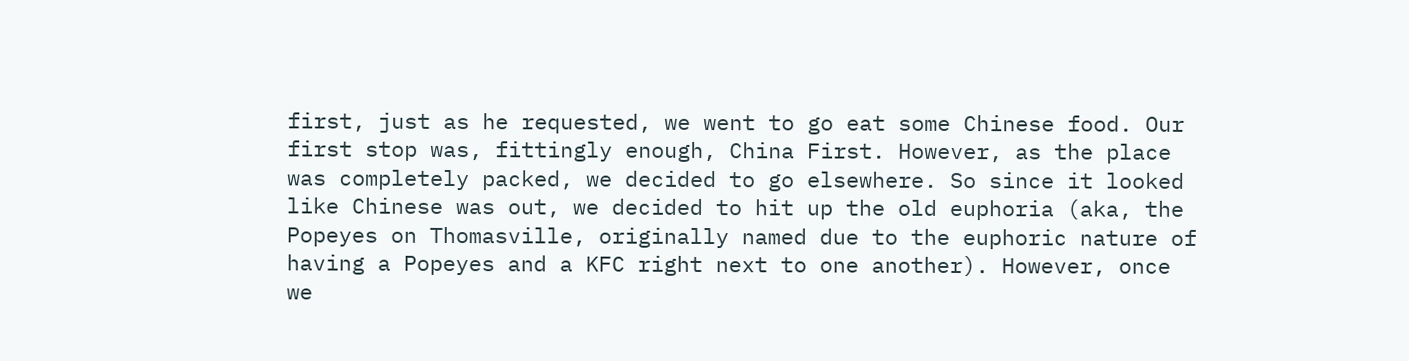first, just as he requested, we went to go eat some Chinese food. Our first stop was, fittingly enough, China First. However, as the place was completely packed, we decided to go elsewhere. So since it looked like Chinese was out, we decided to hit up the old euphoria (aka, the Popeyes on Thomasville, originally named due to the euphoric nature of having a Popeyes and a KFC right next to one another). However, once we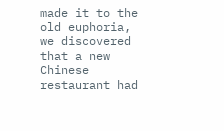made it to the old euphoria, we discovered that a new Chinese restaurant had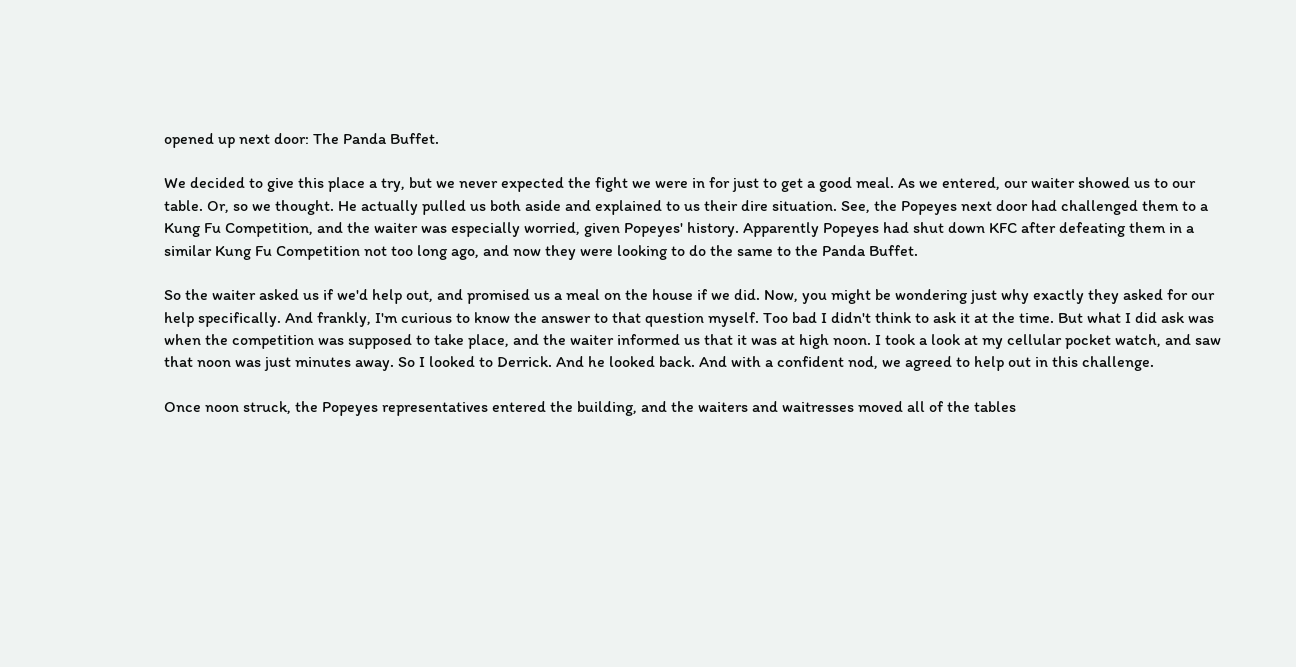opened up next door: The Panda Buffet.

We decided to give this place a try, but we never expected the fight we were in for just to get a good meal. As we entered, our waiter showed us to our table. Or, so we thought. He actually pulled us both aside and explained to us their dire situation. See, the Popeyes next door had challenged them to a Kung Fu Competition, and the waiter was especially worried, given Popeyes' history. Apparently Popeyes had shut down KFC after defeating them in a similar Kung Fu Competition not too long ago, and now they were looking to do the same to the Panda Buffet.

So the waiter asked us if we'd help out, and promised us a meal on the house if we did. Now, you might be wondering just why exactly they asked for our help specifically. And frankly, I'm curious to know the answer to that question myself. Too bad I didn't think to ask it at the time. But what I did ask was when the competition was supposed to take place, and the waiter informed us that it was at high noon. I took a look at my cellular pocket watch, and saw that noon was just minutes away. So I looked to Derrick. And he looked back. And with a confident nod, we agreed to help out in this challenge.

Once noon struck, the Popeyes representatives entered the building, and the waiters and waitresses moved all of the tables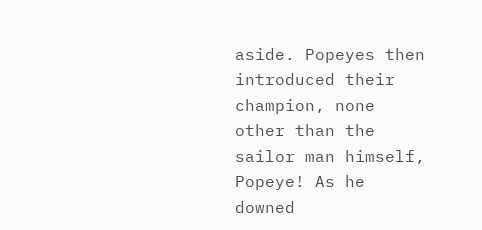aside. Popeyes then introduced their champion, none other than the sailor man himself, Popeye! As he downed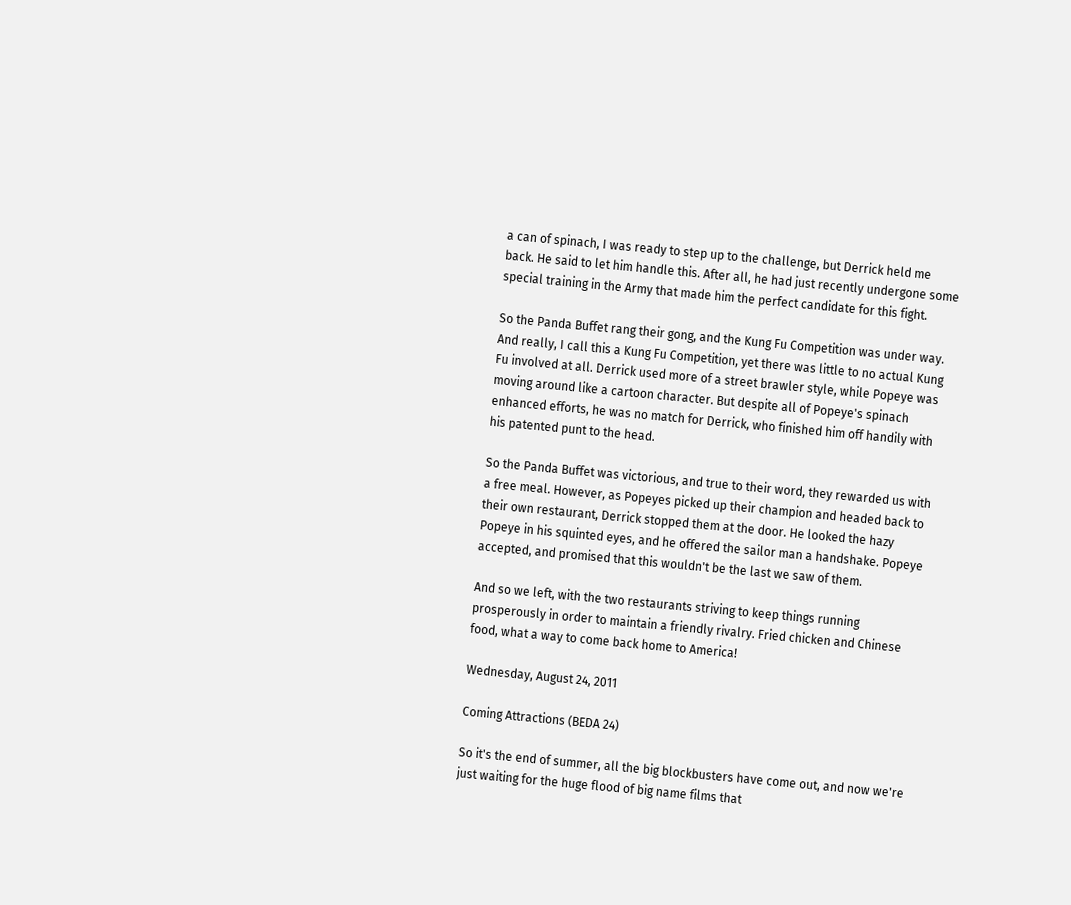a can of spinach, I was ready to step up to the challenge, but Derrick held me back. He said to let him handle this. After all, he had just recently undergone some special training in the Army that made him the perfect candidate for this fight.

So the Panda Buffet rang their gong, and the Kung Fu Competition was under way. And really, I call this a Kung Fu Competition, yet there was little to no actual Kung Fu involved at all. Derrick used more of a street brawler style, while Popeye was moving around like a cartoon character. But despite all of Popeye's spinach enhanced efforts, he was no match for Derrick, who finished him off handily with his patented punt to the head.

So the Panda Buffet was victorious, and true to their word, they rewarded us with a free meal. However, as Popeyes picked up their champion and headed back to their own restaurant, Derrick stopped them at the door. He looked the hazy Popeye in his squinted eyes, and he offered the sailor man a handshake. Popeye accepted, and promised that this wouldn't be the last we saw of them.

And so we left, with the two restaurants striving to keep things running prosperously in order to maintain a friendly rivalry. Fried chicken and Chinese food, what a way to come back home to America!

Wednesday, August 24, 2011

Coming Attractions (BEDA 24)

So it's the end of summer, all the big blockbusters have come out, and now we're just waiting for the huge flood of big name films that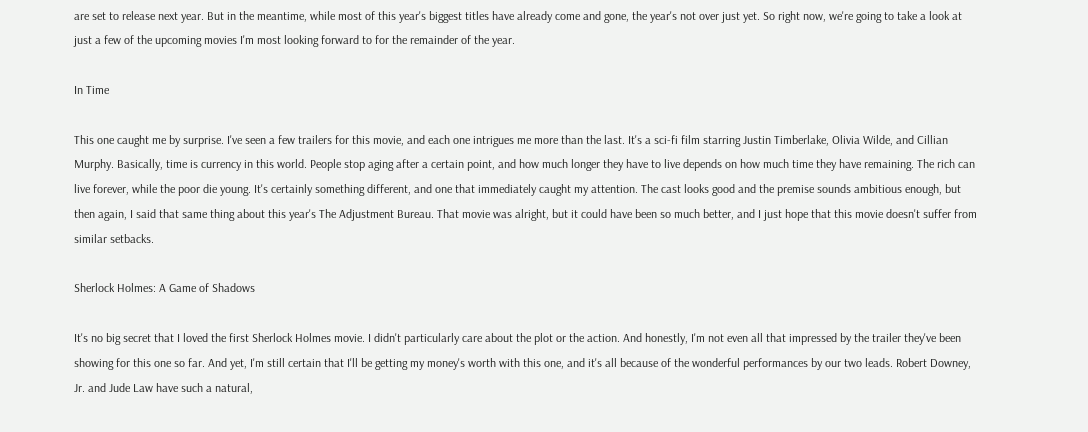are set to release next year. But in the meantime, while most of this year's biggest titles have already come and gone, the year's not over just yet. So right now, we're going to take a look at just a few of the upcoming movies I'm most looking forward to for the remainder of the year.

In Time

This one caught me by surprise. I've seen a few trailers for this movie, and each one intrigues me more than the last. It's a sci-fi film starring Justin Timberlake, Olivia Wilde, and Cillian Murphy. Basically, time is currency in this world. People stop aging after a certain point, and how much longer they have to live depends on how much time they have remaining. The rich can live forever, while the poor die young. It's certainly something different, and one that immediately caught my attention. The cast looks good and the premise sounds ambitious enough, but then again, I said that same thing about this year's The Adjustment Bureau. That movie was alright, but it could have been so much better, and I just hope that this movie doesn't suffer from similar setbacks.

Sherlock Holmes: A Game of Shadows

It's no big secret that I loved the first Sherlock Holmes movie. I didn't particularly care about the plot or the action. And honestly, I'm not even all that impressed by the trailer they've been showing for this one so far. And yet, I'm still certain that I'll be getting my money's worth with this one, and it's all because of the wonderful performances by our two leads. Robert Downey, Jr. and Jude Law have such a natural,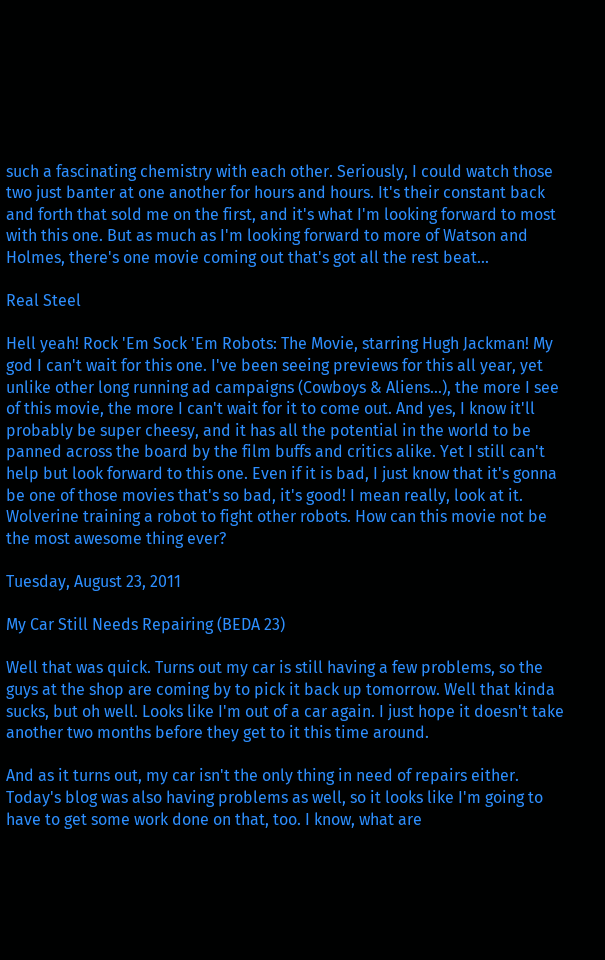such a fascinating chemistry with each other. Seriously, I could watch those two just banter at one another for hours and hours. It's their constant back and forth that sold me on the first, and it's what I'm looking forward to most with this one. But as much as I'm looking forward to more of Watson and Holmes, there's one movie coming out that's got all the rest beat...

Real Steel

Hell yeah! Rock 'Em Sock 'Em Robots: The Movie, starring Hugh Jackman! My god I can't wait for this one. I've been seeing previews for this all year, yet unlike other long running ad campaigns (Cowboys & Aliens...), the more I see of this movie, the more I can't wait for it to come out. And yes, I know it'll probably be super cheesy, and it has all the potential in the world to be panned across the board by the film buffs and critics alike. Yet I still can't help but look forward to this one. Even if it is bad, I just know that it's gonna be one of those movies that's so bad, it's good! I mean really, look at it. Wolverine training a robot to fight other robots. How can this movie not be the most awesome thing ever?

Tuesday, August 23, 2011

My Car Still Needs Repairing (BEDA 23)

Well that was quick. Turns out my car is still having a few problems, so the guys at the shop are coming by to pick it back up tomorrow. Well that kinda sucks, but oh well. Looks like I'm out of a car again. I just hope it doesn't take another two months before they get to it this time around.

And as it turns out, my car isn't the only thing in need of repairs either. Today's blog was also having problems as well, so it looks like I'm going to have to get some work done on that, too. I know, what are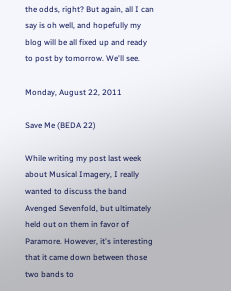the odds, right? But again, all I can say is oh well, and hopefully my blog will be all fixed up and ready to post by tomorrow. We'll see.

Monday, August 22, 2011

Save Me (BEDA 22)

While writing my post last week about Musical Imagery, I really wanted to discuss the band Avenged Sevenfold, but ultimately held out on them in favor of Paramore. However, it's interesting that it came down between those two bands to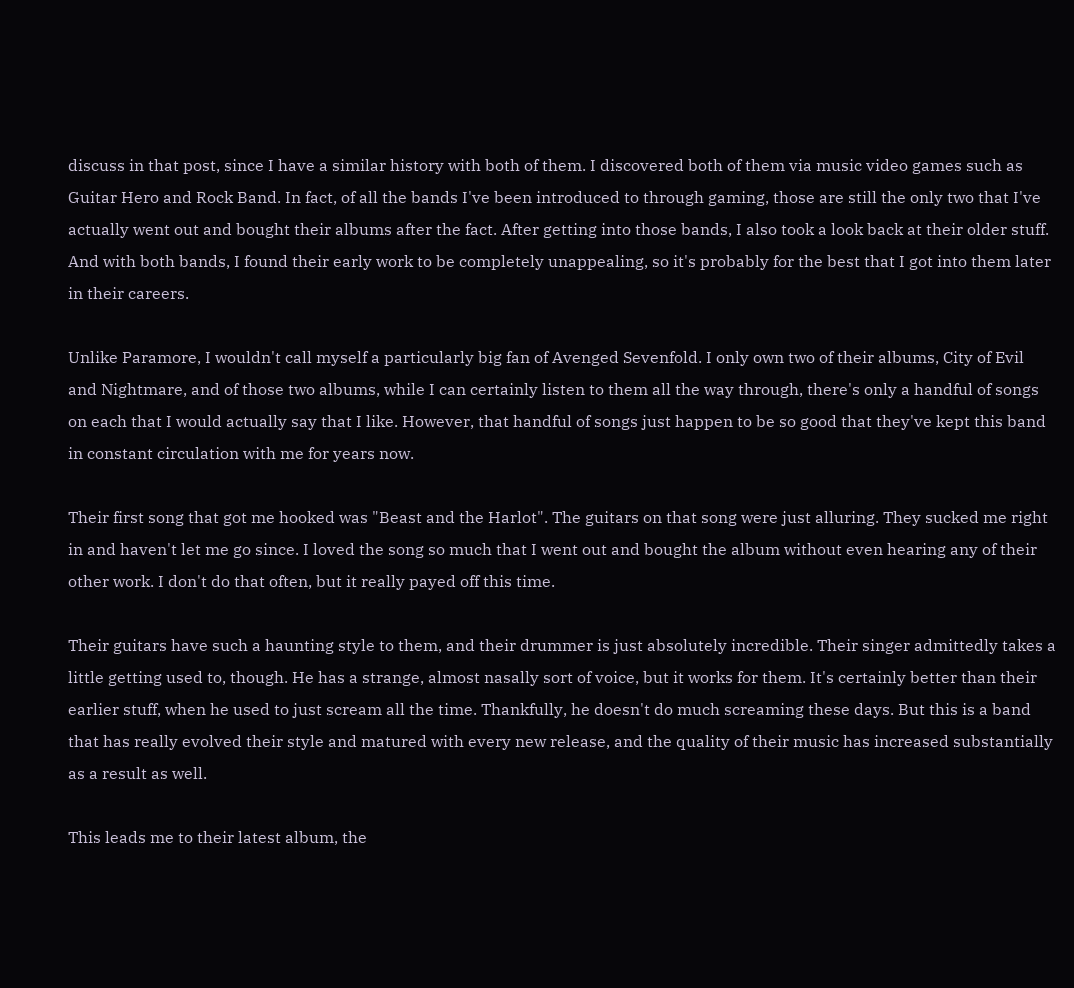discuss in that post, since I have a similar history with both of them. I discovered both of them via music video games such as Guitar Hero and Rock Band. In fact, of all the bands I've been introduced to through gaming, those are still the only two that I've actually went out and bought their albums after the fact. After getting into those bands, I also took a look back at their older stuff. And with both bands, I found their early work to be completely unappealing, so it's probably for the best that I got into them later in their careers.

Unlike Paramore, I wouldn't call myself a particularly big fan of Avenged Sevenfold. I only own two of their albums, City of Evil and Nightmare, and of those two albums, while I can certainly listen to them all the way through, there's only a handful of songs on each that I would actually say that I like. However, that handful of songs just happen to be so good that they've kept this band in constant circulation with me for years now.

Their first song that got me hooked was "Beast and the Harlot". The guitars on that song were just alluring. They sucked me right in and haven't let me go since. I loved the song so much that I went out and bought the album without even hearing any of their other work. I don't do that often, but it really payed off this time.

Their guitars have such a haunting style to them, and their drummer is just absolutely incredible. Their singer admittedly takes a little getting used to, though. He has a strange, almost nasally sort of voice, but it works for them. It's certainly better than their earlier stuff, when he used to just scream all the time. Thankfully, he doesn't do much screaming these days. But this is a band that has really evolved their style and matured with every new release, and the quality of their music has increased substantially as a result as well.

This leads me to their latest album, the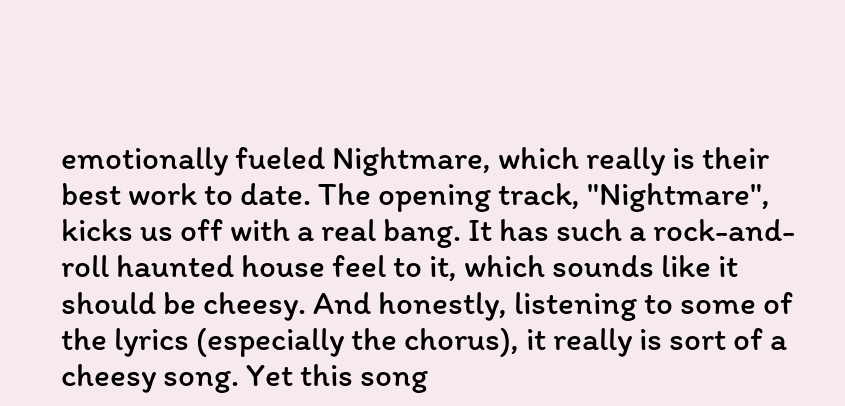emotionally fueled Nightmare, which really is their best work to date. The opening track, "Nightmare", kicks us off with a real bang. It has such a rock-and-roll haunted house feel to it, which sounds like it should be cheesy. And honestly, listening to some of the lyrics (especially the chorus), it really is sort of a cheesy song. Yet this song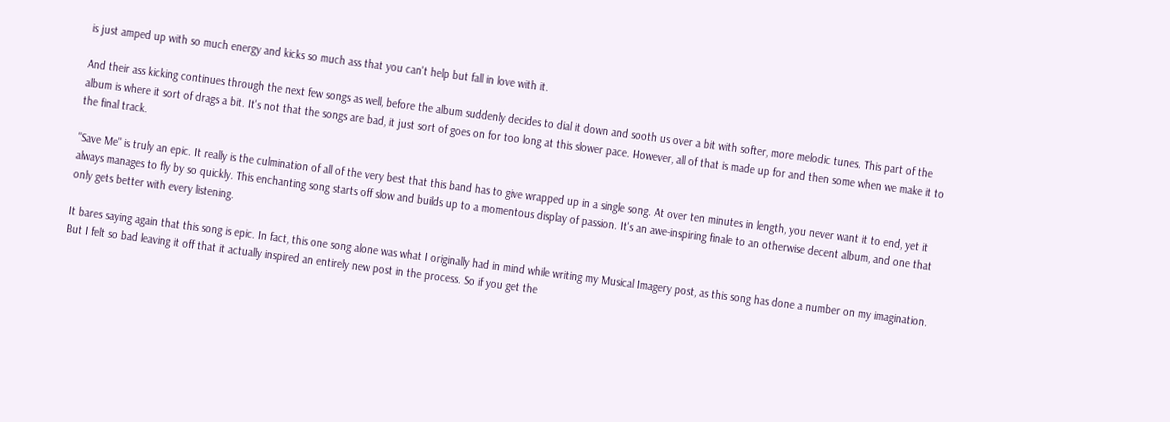is just amped up with so much energy and kicks so much ass that you can't help but fall in love with it.

And their ass kicking continues through the next few songs as well, before the album suddenly decides to dial it down and sooth us over a bit with softer, more melodic tunes. This part of the album is where it sort of drags a bit. It's not that the songs are bad, it just sort of goes on for too long at this slower pace. However, all of that is made up for and then some when we make it to the final track.

"Save Me" is truly an epic. It really is the culmination of all of the very best that this band has to give wrapped up in a single song. At over ten minutes in length, you never want it to end, yet it always manages to fly by so quickly. This enchanting song starts off slow and builds up to a momentous display of passion. It's an awe-inspiring finale to an otherwise decent album, and one that only gets better with every listening.

It bares saying again that this song is epic. In fact, this one song alone was what I originally had in mind while writing my Musical Imagery post, as this song has done a number on my imagination. But I felt so bad leaving it off that it actually inspired an entirely new post in the process. So if you get the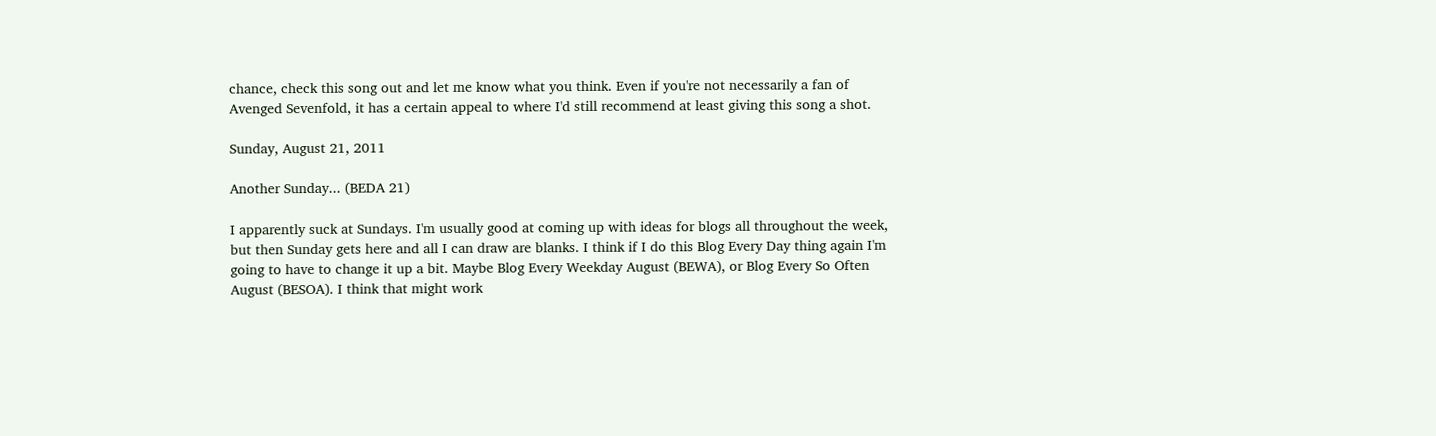chance, check this song out and let me know what you think. Even if you're not necessarily a fan of Avenged Sevenfold, it has a certain appeal to where I'd still recommend at least giving this song a shot.

Sunday, August 21, 2011

Another Sunday... (BEDA 21)

I apparently suck at Sundays. I'm usually good at coming up with ideas for blogs all throughout the week, but then Sunday gets here and all I can draw are blanks. I think if I do this Blog Every Day thing again I'm going to have to change it up a bit. Maybe Blog Every Weekday August (BEWA), or Blog Every So Often August (BESOA). I think that might work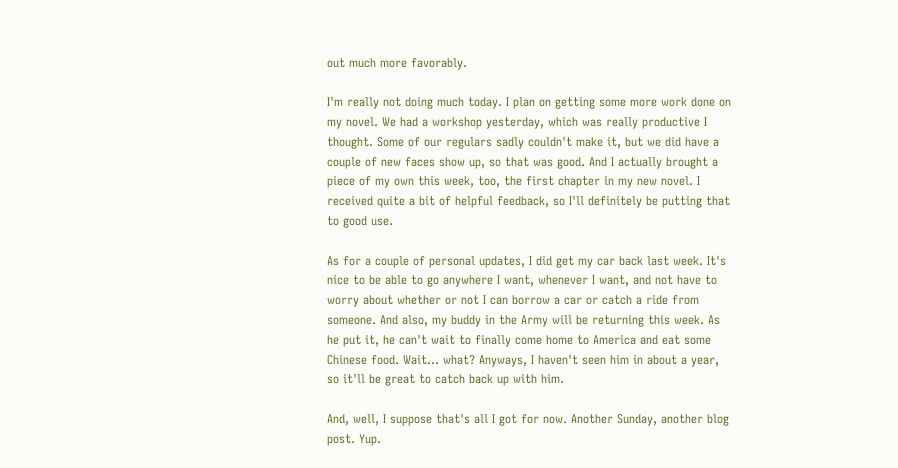out much more favorably.

I'm really not doing much today. I plan on getting some more work done on my novel. We had a workshop yesterday, which was really productive I thought. Some of our regulars sadly couldn't make it, but we did have a couple of new faces show up, so that was good. And I actually brought a piece of my own this week, too, the first chapter in my new novel. I received quite a bit of helpful feedback, so I'll definitely be putting that to good use.

As for a couple of personal updates, I did get my car back last week. It's nice to be able to go anywhere I want, whenever I want, and not have to worry about whether or not I can borrow a car or catch a ride from someone. And also, my buddy in the Army will be returning this week. As he put it, he can't wait to finally come home to America and eat some Chinese food. Wait... what? Anyways, I haven't seen him in about a year, so it'll be great to catch back up with him.

And, well, I suppose that's all I got for now. Another Sunday, another blog post. Yup.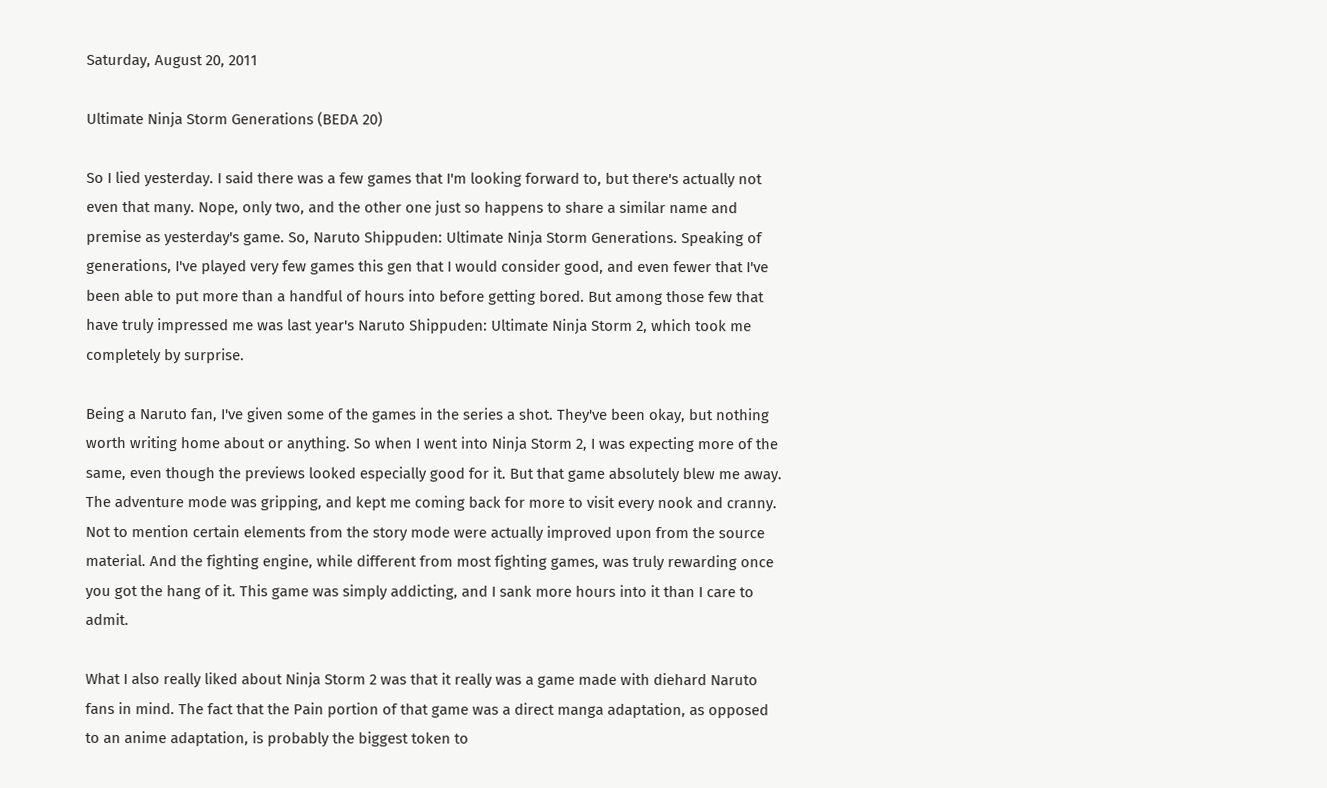Saturday, August 20, 2011

Ultimate Ninja Storm Generations (BEDA 20)

So I lied yesterday. I said there was a few games that I'm looking forward to, but there's actually not even that many. Nope, only two, and the other one just so happens to share a similar name and premise as yesterday's game. So, Naruto Shippuden: Ultimate Ninja Storm Generations. Speaking of generations, I've played very few games this gen that I would consider good, and even fewer that I've been able to put more than a handful of hours into before getting bored. But among those few that have truly impressed me was last year's Naruto Shippuden: Ultimate Ninja Storm 2, which took me completely by surprise.

Being a Naruto fan, I've given some of the games in the series a shot. They've been okay, but nothing worth writing home about or anything. So when I went into Ninja Storm 2, I was expecting more of the same, even though the previews looked especially good for it. But that game absolutely blew me away. The adventure mode was gripping, and kept me coming back for more to visit every nook and cranny. Not to mention certain elements from the story mode were actually improved upon from the source material. And the fighting engine, while different from most fighting games, was truly rewarding once you got the hang of it. This game was simply addicting, and I sank more hours into it than I care to admit.

What I also really liked about Ninja Storm 2 was that it really was a game made with diehard Naruto fans in mind. The fact that the Pain portion of that game was a direct manga adaptation, as opposed to an anime adaptation, is probably the biggest token to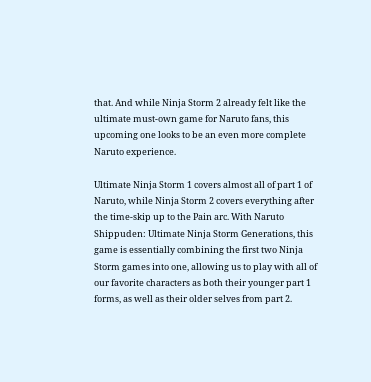that. And while Ninja Storm 2 already felt like the ultimate must-own game for Naruto fans, this upcoming one looks to be an even more complete Naruto experience.

Ultimate Ninja Storm 1 covers almost all of part 1 of Naruto, while Ninja Storm 2 covers everything after the time-skip up to the Pain arc. With Naruto Shippuden: Ultimate Ninja Storm Generations, this game is essentially combining the first two Ninja Storm games into one, allowing us to play with all of our favorite characters as both their younger part 1 forms, as well as their older selves from part 2.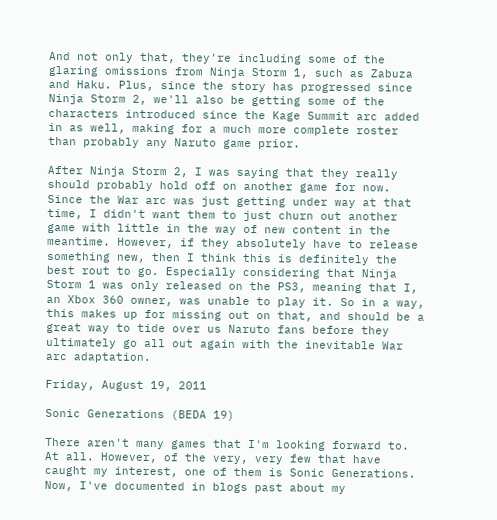And not only that, they're including some of the glaring omissions from Ninja Storm 1, such as Zabuza and Haku. Plus, since the story has progressed since Ninja Storm 2, we'll also be getting some of the characters introduced since the Kage Summit arc added in as well, making for a much more complete roster than probably any Naruto game prior.

After Ninja Storm 2, I was saying that they really should probably hold off on another game for now. Since the War arc was just getting under way at that time, I didn't want them to just churn out another game with little in the way of new content in the meantime. However, if they absolutely have to release something new, then I think this is definitely the best rout to go. Especially considering that Ninja Storm 1 was only released on the PS3, meaning that I, an Xbox 360 owner, was unable to play it. So in a way, this makes up for missing out on that, and should be a great way to tide over us Naruto fans before they ultimately go all out again with the inevitable War arc adaptation.

Friday, August 19, 2011

Sonic Generations (BEDA 19)

There aren't many games that I'm looking forward to. At all. However, of the very, very few that have caught my interest, one of them is Sonic Generations. Now, I've documented in blogs past about my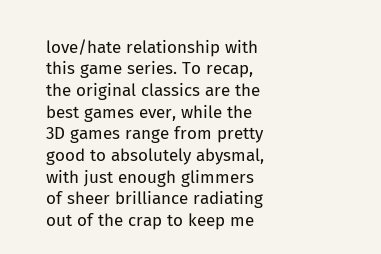love/hate relationship with this game series. To recap, the original classics are the best games ever, while the 3D games range from pretty good to absolutely abysmal, with just enough glimmers of sheer brilliance radiating out of the crap to keep me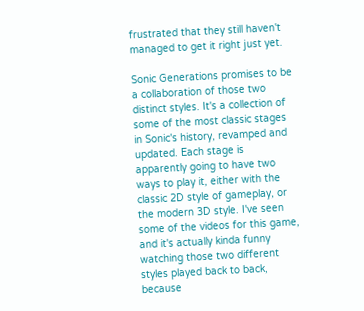frustrated that they still haven't managed to get it right just yet.

Sonic Generations promises to be a collaboration of those two distinct styles. It's a collection of some of the most classic stages in Sonic's history, revamped and updated. Each stage is apparently going to have two ways to play it, either with the classic 2D style of gameplay, or the modern 3D style. I've seen some of the videos for this game, and it's actually kinda funny watching those two different styles played back to back, because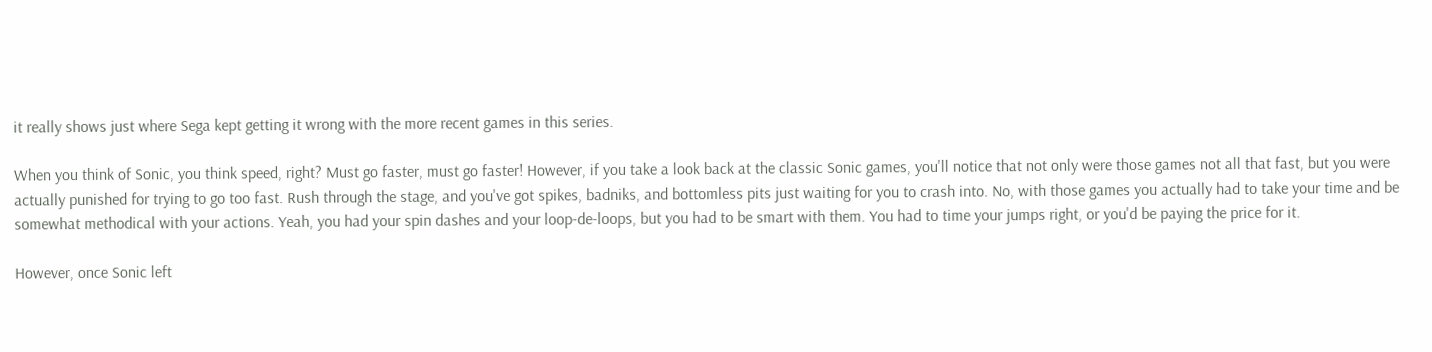it really shows just where Sega kept getting it wrong with the more recent games in this series.

When you think of Sonic, you think speed, right? Must go faster, must go faster! However, if you take a look back at the classic Sonic games, you'll notice that not only were those games not all that fast, but you were actually punished for trying to go too fast. Rush through the stage, and you've got spikes, badniks, and bottomless pits just waiting for you to crash into. No, with those games you actually had to take your time and be somewhat methodical with your actions. Yeah, you had your spin dashes and your loop-de-loops, but you had to be smart with them. You had to time your jumps right, or you'd be paying the price for it.

However, once Sonic left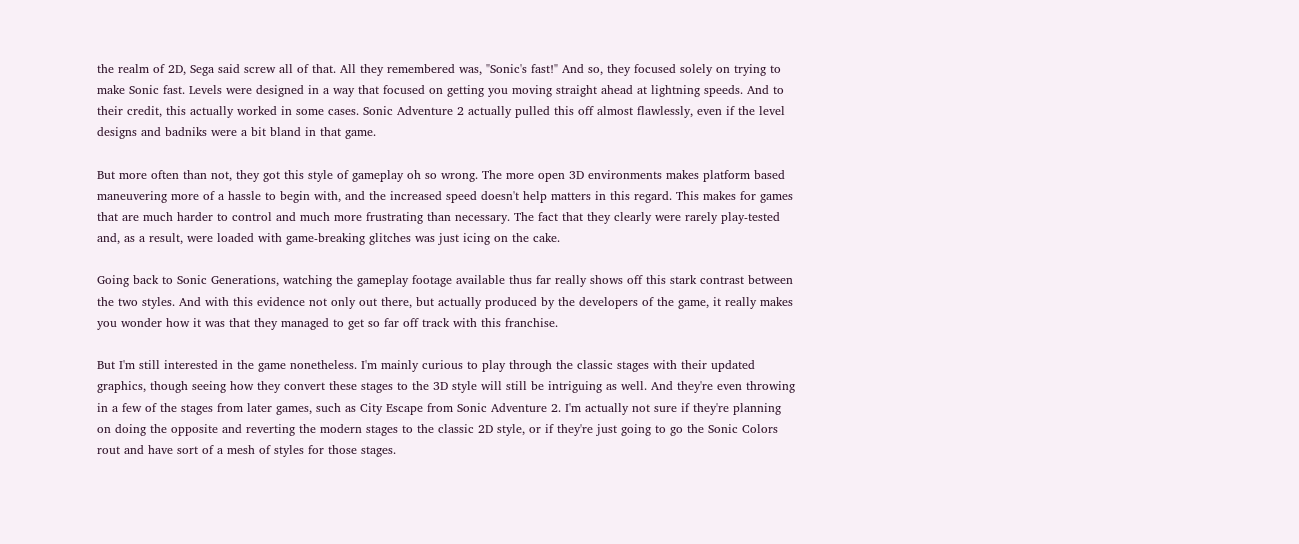the realm of 2D, Sega said screw all of that. All they remembered was, "Sonic's fast!" And so, they focused solely on trying to make Sonic fast. Levels were designed in a way that focused on getting you moving straight ahead at lightning speeds. And to their credit, this actually worked in some cases. Sonic Adventure 2 actually pulled this off almost flawlessly, even if the level designs and badniks were a bit bland in that game.

But more often than not, they got this style of gameplay oh so wrong. The more open 3D environments makes platform based maneuvering more of a hassle to begin with, and the increased speed doesn't help matters in this regard. This makes for games that are much harder to control and much more frustrating than necessary. The fact that they clearly were rarely play-tested and, as a result, were loaded with game-breaking glitches was just icing on the cake.

Going back to Sonic Generations, watching the gameplay footage available thus far really shows off this stark contrast between the two styles. And with this evidence not only out there, but actually produced by the developers of the game, it really makes you wonder how it was that they managed to get so far off track with this franchise.

But I'm still interested in the game nonetheless. I'm mainly curious to play through the classic stages with their updated graphics, though seeing how they convert these stages to the 3D style will still be intriguing as well. And they're even throwing in a few of the stages from later games, such as City Escape from Sonic Adventure 2. I'm actually not sure if they're planning on doing the opposite and reverting the modern stages to the classic 2D style, or if they're just going to go the Sonic Colors rout and have sort of a mesh of styles for those stages.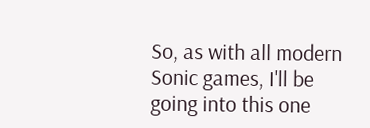So, as with all modern Sonic games, I'll be going into this one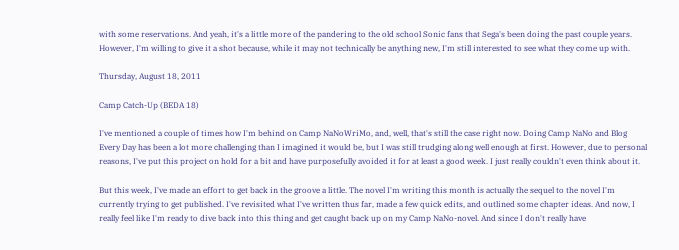with some reservations. And yeah, it's a little more of the pandering to the old school Sonic fans that Sega's been doing the past couple years. However, I'm willing to give it a shot because, while it may not technically be anything new, I'm still interested to see what they come up with.

Thursday, August 18, 2011

Camp Catch-Up (BEDA 18)

I've mentioned a couple of times how I'm behind on Camp NaNoWriMo, and, well, that's still the case right now. Doing Camp NaNo and Blog Every Day has been a lot more challenging than I imagined it would be, but I was still trudging along well enough at first. However, due to personal reasons, I've put this project on hold for a bit and have purposefully avoided it for at least a good week. I just really couldn't even think about it.

But this week, I've made an effort to get back in the groove a little. The novel I'm writing this month is actually the sequel to the novel I'm currently trying to get published. I've revisited what I've written thus far, made a few quick edits, and outlined some chapter ideas. And now, I really feel like I'm ready to dive back into this thing and get caught back up on my Camp NaNo-novel. And since I don't really have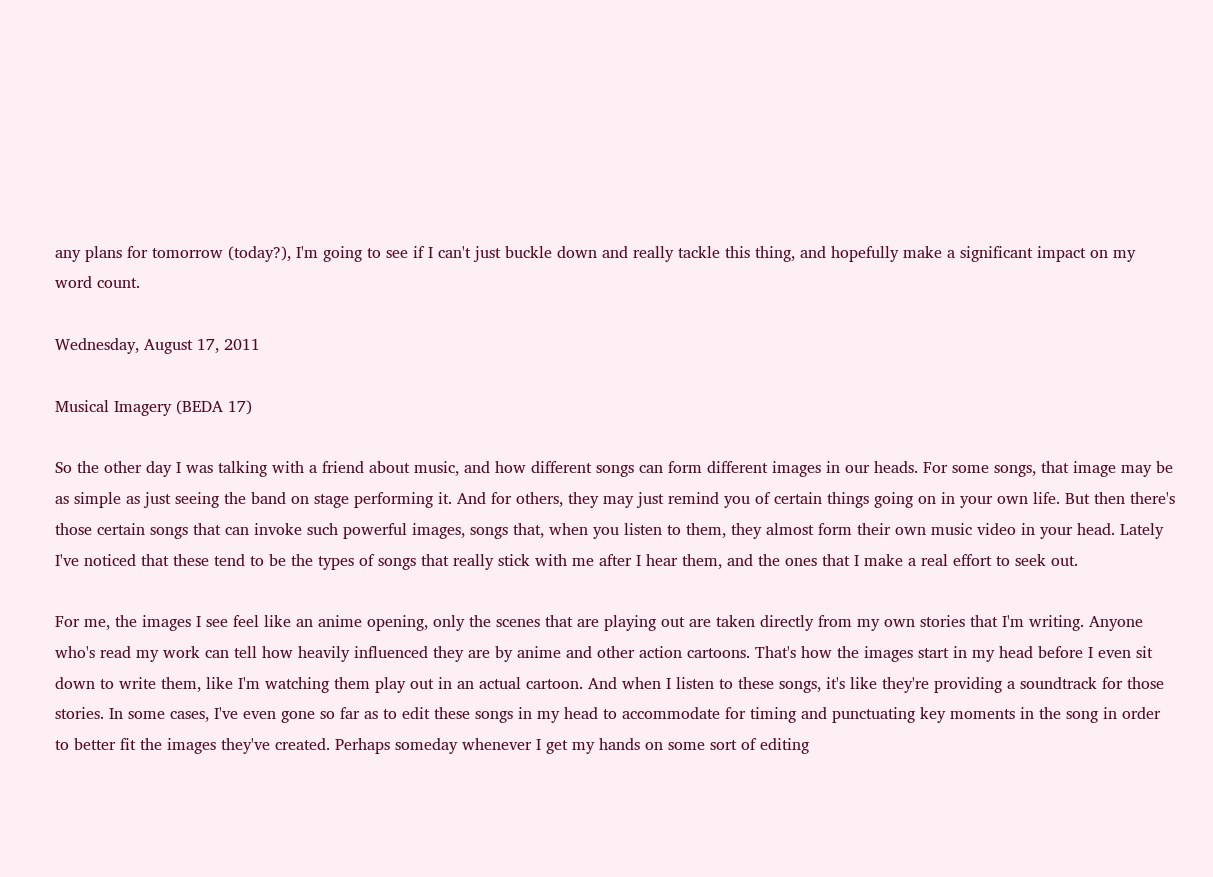any plans for tomorrow (today?), I'm going to see if I can't just buckle down and really tackle this thing, and hopefully make a significant impact on my word count.

Wednesday, August 17, 2011

Musical Imagery (BEDA 17)

So the other day I was talking with a friend about music, and how different songs can form different images in our heads. For some songs, that image may be as simple as just seeing the band on stage performing it. And for others, they may just remind you of certain things going on in your own life. But then there's those certain songs that can invoke such powerful images, songs that, when you listen to them, they almost form their own music video in your head. Lately I've noticed that these tend to be the types of songs that really stick with me after I hear them, and the ones that I make a real effort to seek out.

For me, the images I see feel like an anime opening, only the scenes that are playing out are taken directly from my own stories that I'm writing. Anyone who's read my work can tell how heavily influenced they are by anime and other action cartoons. That's how the images start in my head before I even sit down to write them, like I'm watching them play out in an actual cartoon. And when I listen to these songs, it's like they're providing a soundtrack for those stories. In some cases, I've even gone so far as to edit these songs in my head to accommodate for timing and punctuating key moments in the song in order to better fit the images they've created. Perhaps someday whenever I get my hands on some sort of editing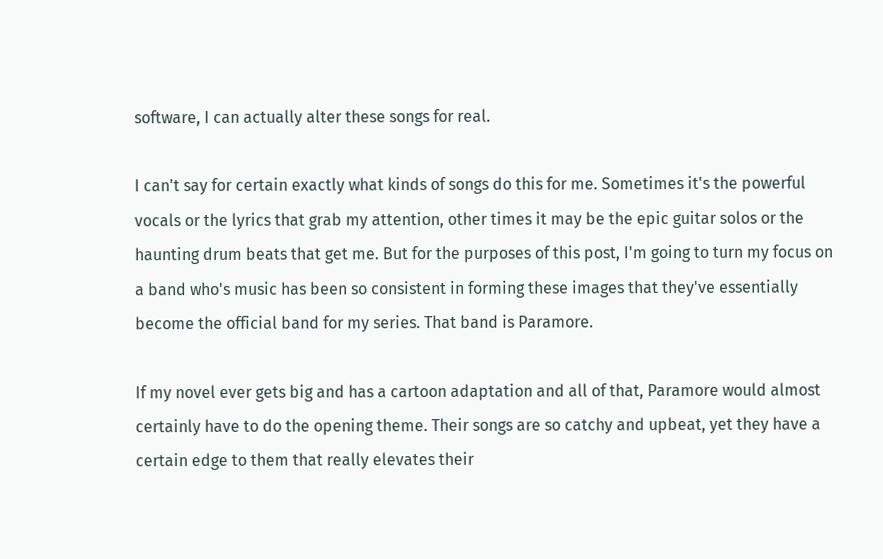software, I can actually alter these songs for real.

I can't say for certain exactly what kinds of songs do this for me. Sometimes it's the powerful vocals or the lyrics that grab my attention, other times it may be the epic guitar solos or the haunting drum beats that get me. But for the purposes of this post, I'm going to turn my focus on a band who's music has been so consistent in forming these images that they've essentially become the official band for my series. That band is Paramore.

If my novel ever gets big and has a cartoon adaptation and all of that, Paramore would almost certainly have to do the opening theme. Their songs are so catchy and upbeat, yet they have a certain edge to them that really elevates their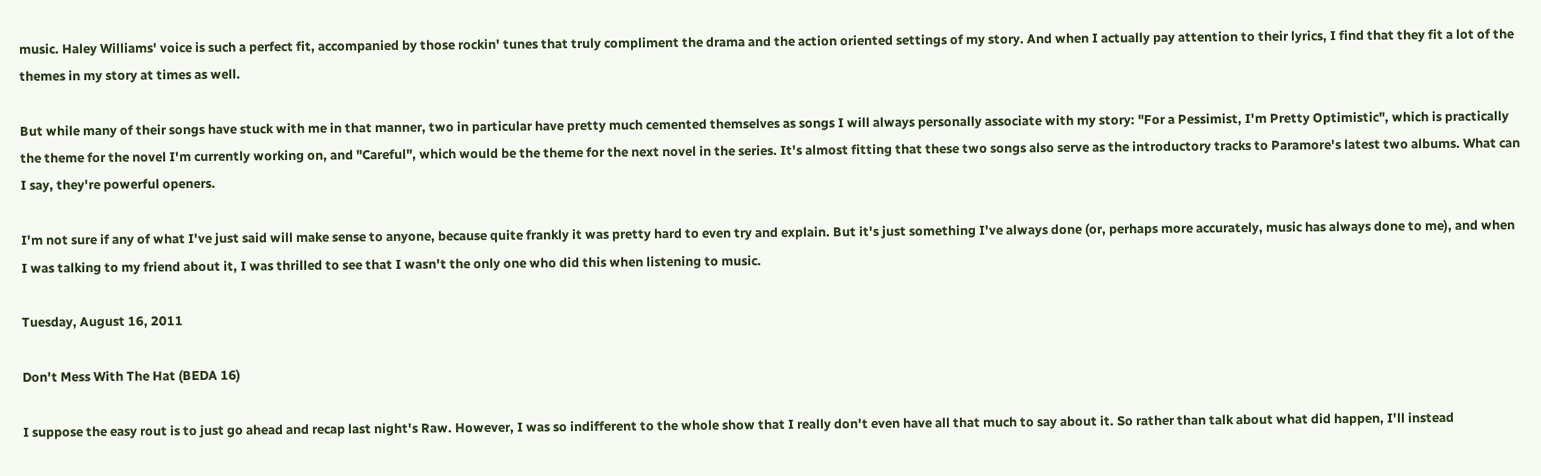music. Haley Williams' voice is such a perfect fit, accompanied by those rockin' tunes that truly compliment the drama and the action oriented settings of my story. And when I actually pay attention to their lyrics, I find that they fit a lot of the themes in my story at times as well.

But while many of their songs have stuck with me in that manner, two in particular have pretty much cemented themselves as songs I will always personally associate with my story: "For a Pessimist, I'm Pretty Optimistic", which is practically the theme for the novel I'm currently working on, and "Careful", which would be the theme for the next novel in the series. It's almost fitting that these two songs also serve as the introductory tracks to Paramore's latest two albums. What can I say, they're powerful openers.

I'm not sure if any of what I've just said will make sense to anyone, because quite frankly it was pretty hard to even try and explain. But it's just something I've always done (or, perhaps more accurately, music has always done to me), and when I was talking to my friend about it, I was thrilled to see that I wasn't the only one who did this when listening to music.

Tuesday, August 16, 2011

Don't Mess With The Hat (BEDA 16)

I suppose the easy rout is to just go ahead and recap last night's Raw. However, I was so indifferent to the whole show that I really don't even have all that much to say about it. So rather than talk about what did happen, I'll instead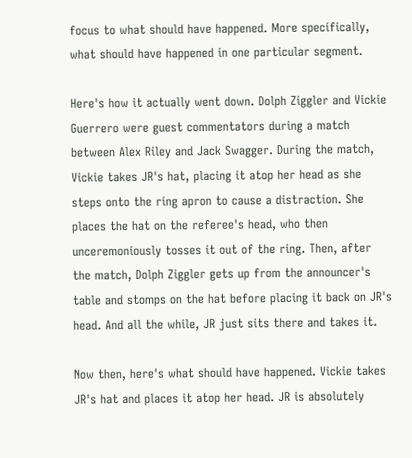focus to what should have happened. More specifically, what should have happened in one particular segment.

Here's how it actually went down. Dolph Ziggler and Vickie Guerrero were guest commentators during a match between Alex Riley and Jack Swagger. During the match, Vickie takes JR's hat, placing it atop her head as she steps onto the ring apron to cause a distraction. She places the hat on the referee's head, who then unceremoniously tosses it out of the ring. Then, after the match, Dolph Ziggler gets up from the announcer's table and stomps on the hat before placing it back on JR's head. And all the while, JR just sits there and takes it.

Now then, here's what should have happened. Vickie takes JR's hat and places it atop her head. JR is absolutely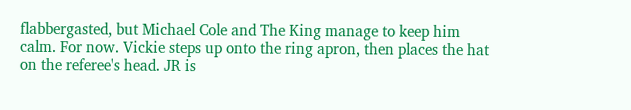flabbergasted, but Michael Cole and The King manage to keep him calm. For now. Vickie steps up onto the ring apron, then places the hat on the referee's head. JR is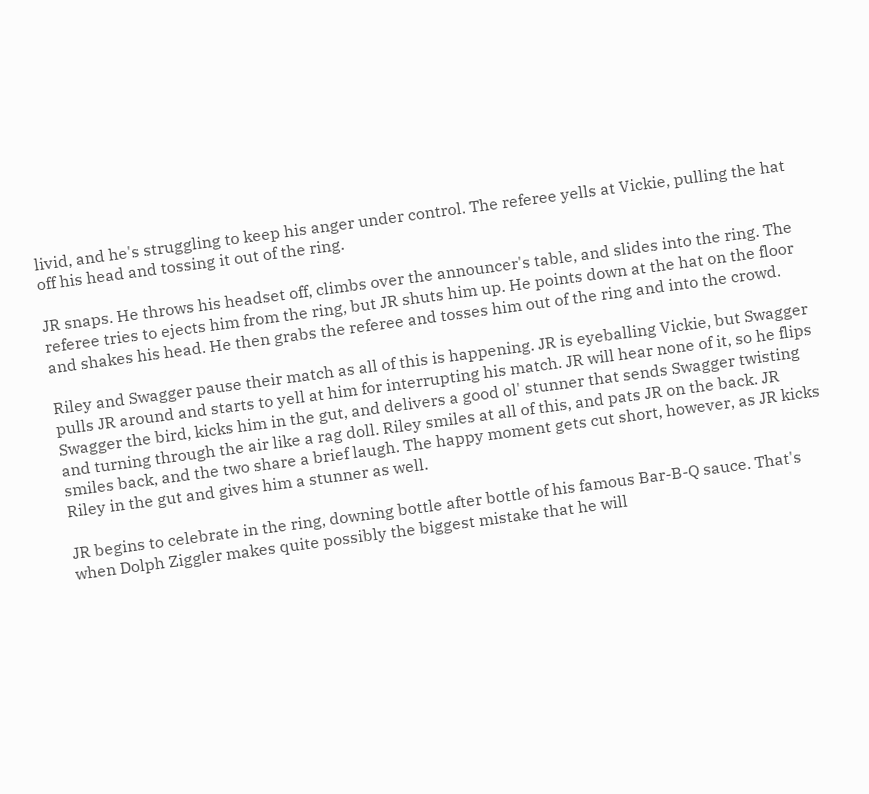livid, and he's struggling to keep his anger under control. The referee yells at Vickie, pulling the hat off his head and tossing it out of the ring.

JR snaps. He throws his headset off, climbs over the announcer's table, and slides into the ring. The referee tries to ejects him from the ring, but JR shuts him up. He points down at the hat on the floor and shakes his head. He then grabs the referee and tosses him out of the ring and into the crowd.

Riley and Swagger pause their match as all of this is happening. JR is eyeballing Vickie, but Swagger pulls JR around and starts to yell at him for interrupting his match. JR will hear none of it, so he flips Swagger the bird, kicks him in the gut, and delivers a good ol' stunner that sends Swagger twisting and turning through the air like a rag doll. Riley smiles at all of this, and pats JR on the back. JR smiles back, and the two share a brief laugh. The happy moment gets cut short, however, as JR kicks Riley in the gut and gives him a stunner as well.

JR begins to celebrate in the ring, downing bottle after bottle of his famous Bar-B-Q sauce. That's when Dolph Ziggler makes quite possibly the biggest mistake that he will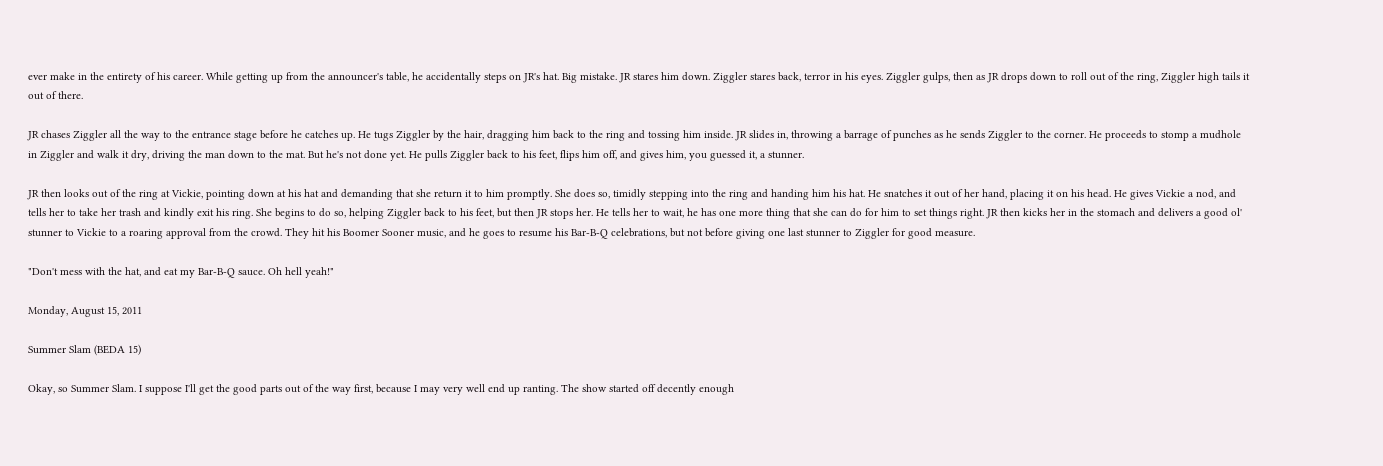ever make in the entirety of his career. While getting up from the announcer's table, he accidentally steps on JR's hat. Big mistake. JR stares him down. Ziggler stares back, terror in his eyes. Ziggler gulps, then as JR drops down to roll out of the ring, Ziggler high tails it out of there.

JR chases Ziggler all the way to the entrance stage before he catches up. He tugs Ziggler by the hair, dragging him back to the ring and tossing him inside. JR slides in, throwing a barrage of punches as he sends Ziggler to the corner. He proceeds to stomp a mudhole in Ziggler and walk it dry, driving the man down to the mat. But he's not done yet. He pulls Ziggler back to his feet, flips him off, and gives him, you guessed it, a stunner.

JR then looks out of the ring at Vickie, pointing down at his hat and demanding that she return it to him promptly. She does so, timidly stepping into the ring and handing him his hat. He snatches it out of her hand, placing it on his head. He gives Vickie a nod, and tells her to take her trash and kindly exit his ring. She begins to do so, helping Ziggler back to his feet, but then JR stops her. He tells her to wait, he has one more thing that she can do for him to set things right. JR then kicks her in the stomach and delivers a good ol' stunner to Vickie to a roaring approval from the crowd. They hit his Boomer Sooner music, and he goes to resume his Bar-B-Q celebrations, but not before giving one last stunner to Ziggler for good measure.

"Don't mess with the hat, and eat my Bar-B-Q sauce. Oh hell yeah!"

Monday, August 15, 2011

Summer Slam (BEDA 15)

Okay, so Summer Slam. I suppose I'll get the good parts out of the way first, because I may very well end up ranting. The show started off decently enough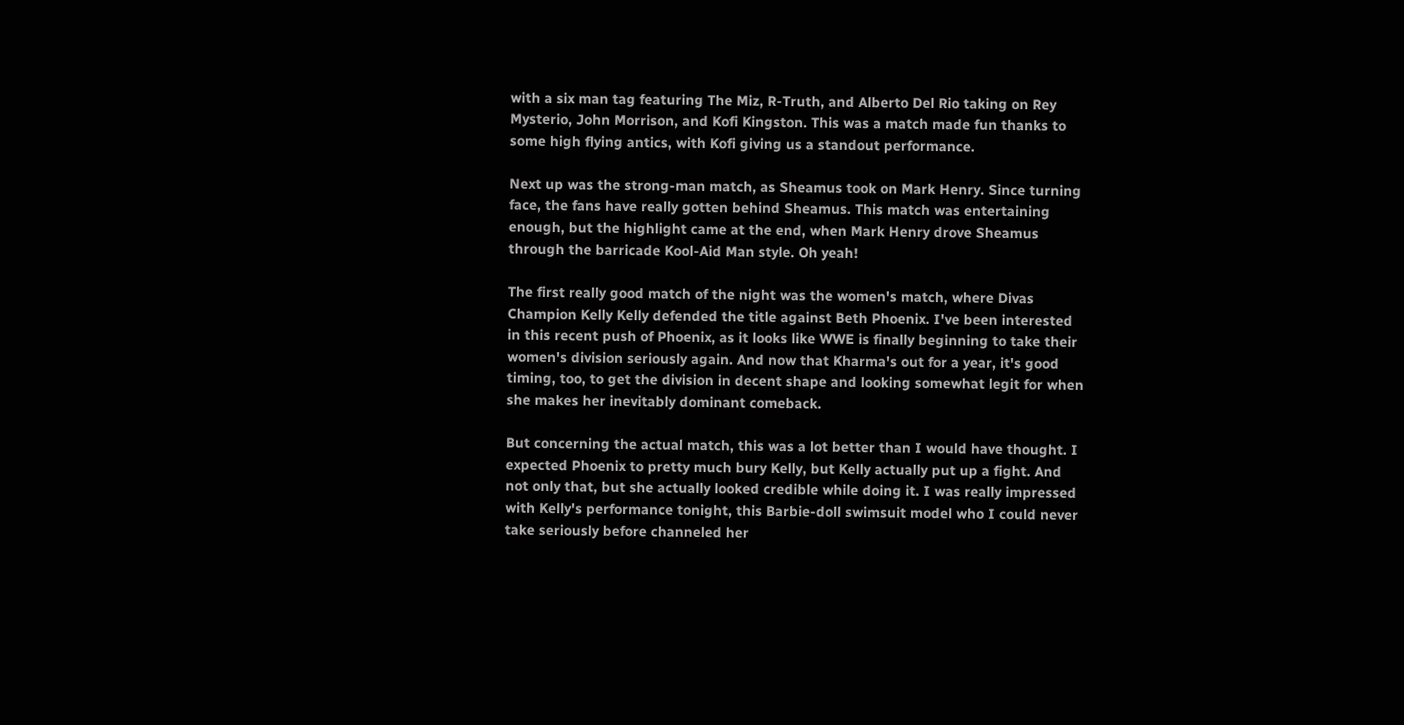with a six man tag featuring The Miz, R-Truth, and Alberto Del Rio taking on Rey Mysterio, John Morrison, and Kofi Kingston. This was a match made fun thanks to some high flying antics, with Kofi giving us a standout performance.

Next up was the strong-man match, as Sheamus took on Mark Henry. Since turning face, the fans have really gotten behind Sheamus. This match was entertaining enough, but the highlight came at the end, when Mark Henry drove Sheamus through the barricade Kool-Aid Man style. Oh yeah!

The first really good match of the night was the women's match, where Divas Champion Kelly Kelly defended the title against Beth Phoenix. I've been interested in this recent push of Phoenix, as it looks like WWE is finally beginning to take their women's division seriously again. And now that Kharma's out for a year, it's good timing, too, to get the division in decent shape and looking somewhat legit for when she makes her inevitably dominant comeback.

But concerning the actual match, this was a lot better than I would have thought. I expected Phoenix to pretty much bury Kelly, but Kelly actually put up a fight. And not only that, but she actually looked credible while doing it. I was really impressed with Kelly's performance tonight, this Barbie-doll swimsuit model who I could never take seriously before channeled her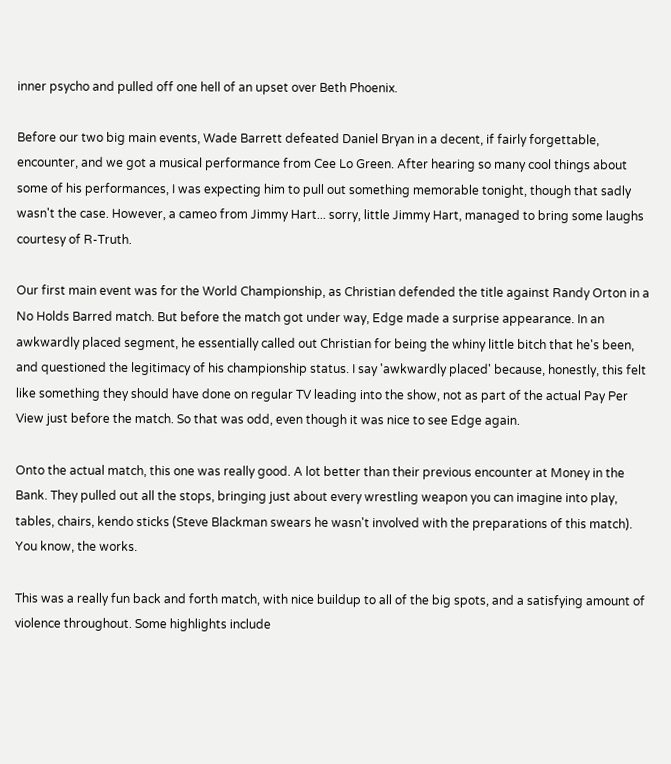inner psycho and pulled off one hell of an upset over Beth Phoenix.

Before our two big main events, Wade Barrett defeated Daniel Bryan in a decent, if fairly forgettable, encounter, and we got a musical performance from Cee Lo Green. After hearing so many cool things about some of his performances, I was expecting him to pull out something memorable tonight, though that sadly wasn't the case. However, a cameo from Jimmy Hart... sorry, little Jimmy Hart, managed to bring some laughs courtesy of R-Truth.

Our first main event was for the World Championship, as Christian defended the title against Randy Orton in a No Holds Barred match. But before the match got under way, Edge made a surprise appearance. In an awkwardly placed segment, he essentially called out Christian for being the whiny little bitch that he's been, and questioned the legitimacy of his championship status. I say 'awkwardly placed' because, honestly, this felt like something they should have done on regular TV leading into the show, not as part of the actual Pay Per View just before the match. So that was odd, even though it was nice to see Edge again.

Onto the actual match, this one was really good. A lot better than their previous encounter at Money in the Bank. They pulled out all the stops, bringing just about every wrestling weapon you can imagine into play, tables, chairs, kendo sticks (Steve Blackman swears he wasn't involved with the preparations of this match). You know, the works.

This was a really fun back and forth match, with nice buildup to all of the big spots, and a satisfying amount of violence throughout. Some highlights include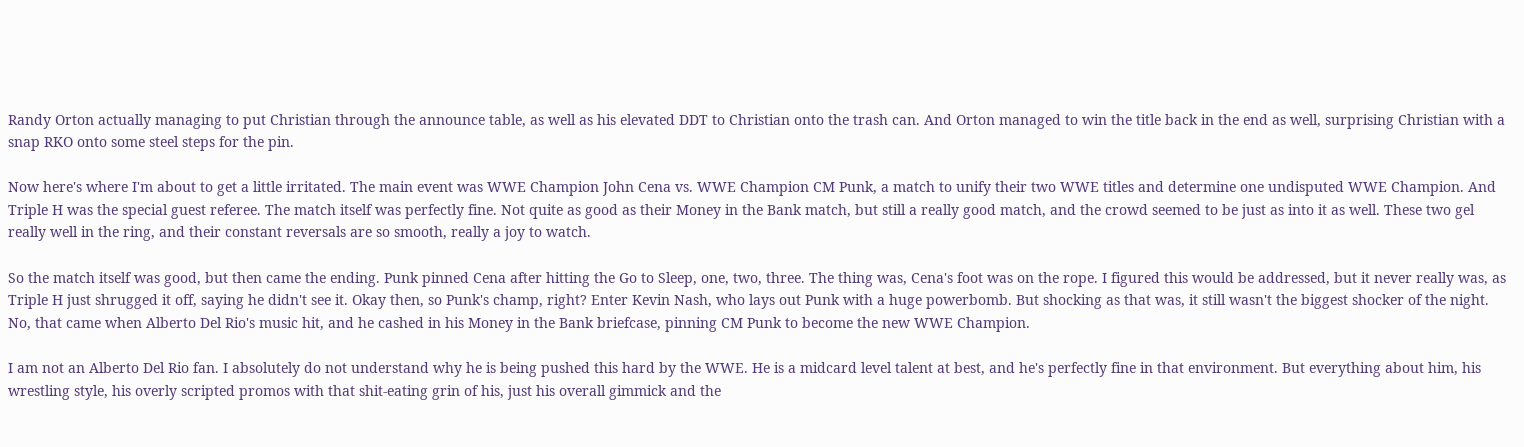Randy Orton actually managing to put Christian through the announce table, as well as his elevated DDT to Christian onto the trash can. And Orton managed to win the title back in the end as well, surprising Christian with a snap RKO onto some steel steps for the pin.

Now here's where I'm about to get a little irritated. The main event was WWE Champion John Cena vs. WWE Champion CM Punk, a match to unify their two WWE titles and determine one undisputed WWE Champion. And Triple H was the special guest referee. The match itself was perfectly fine. Not quite as good as their Money in the Bank match, but still a really good match, and the crowd seemed to be just as into it as well. These two gel really well in the ring, and their constant reversals are so smooth, really a joy to watch.

So the match itself was good, but then came the ending. Punk pinned Cena after hitting the Go to Sleep, one, two, three. The thing was, Cena's foot was on the rope. I figured this would be addressed, but it never really was, as Triple H just shrugged it off, saying he didn't see it. Okay then, so Punk's champ, right? Enter Kevin Nash, who lays out Punk with a huge powerbomb. But shocking as that was, it still wasn't the biggest shocker of the night. No, that came when Alberto Del Rio's music hit, and he cashed in his Money in the Bank briefcase, pinning CM Punk to become the new WWE Champion.

I am not an Alberto Del Rio fan. I absolutely do not understand why he is being pushed this hard by the WWE. He is a midcard level talent at best, and he's perfectly fine in that environment. But everything about him, his wrestling style, his overly scripted promos with that shit-eating grin of his, just his overall gimmick and the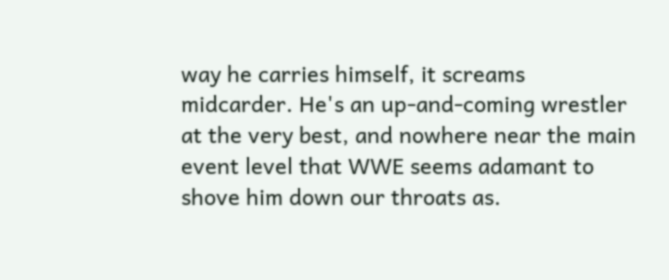way he carries himself, it screams midcarder. He's an up-and-coming wrestler at the very best, and nowhere near the main event level that WWE seems adamant to shove him down our throats as.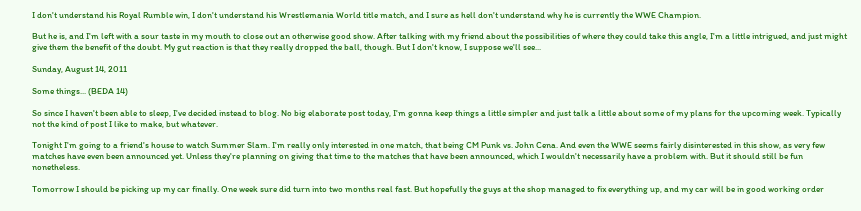I don't understand his Royal Rumble win, I don't understand his Wrestlemania World title match, and I sure as hell don't understand why he is currently the WWE Champion.

But he is, and I'm left with a sour taste in my mouth to close out an otherwise good show. After talking with my friend about the possibilities of where they could take this angle, I'm a little intrigued, and just might give them the benefit of the doubt. My gut reaction is that they really dropped the ball, though. But I don't know, I suppose we'll see...

Sunday, August 14, 2011

Some things... (BEDA 14)

So since I haven't been able to sleep, I've decided instead to blog. No big elaborate post today, I'm gonna keep things a little simpler and just talk a little about some of my plans for the upcoming week. Typically not the kind of post I like to make, but whatever.

Tonight I'm going to a friend's house to watch Summer Slam. I'm really only interested in one match, that being CM Punk vs. John Cena. And even the WWE seems fairly disinterested in this show, as very few matches have even been announced yet. Unless they're planning on giving that time to the matches that have been announced, which I wouldn't necessarily have a problem with. But it should still be fun nonetheless.

Tomorrow I should be picking up my car finally. One week sure did turn into two months real fast. But hopefully the guys at the shop managed to fix everything up, and my car will be in good working order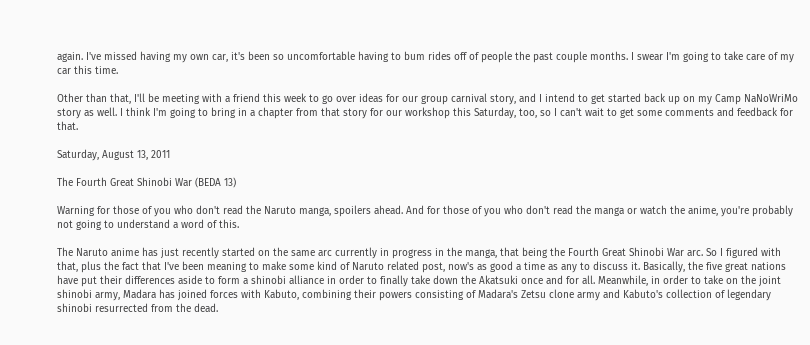again. I've missed having my own car, it's been so uncomfortable having to bum rides off of people the past couple months. I swear I'm going to take care of my car this time.

Other than that, I'll be meeting with a friend this week to go over ideas for our group carnival story, and I intend to get started back up on my Camp NaNoWriMo story as well. I think I'm going to bring in a chapter from that story for our workshop this Saturday, too, so I can't wait to get some comments and feedback for that.

Saturday, August 13, 2011

The Fourth Great Shinobi War (BEDA 13)

Warning for those of you who don't read the Naruto manga, spoilers ahead. And for those of you who don't read the manga or watch the anime, you're probably not going to understand a word of this.

The Naruto anime has just recently started on the same arc currently in progress in the manga, that being the Fourth Great Shinobi War arc. So I figured with that, plus the fact that I've been meaning to make some kind of Naruto related post, now's as good a time as any to discuss it. Basically, the five great nations have put their differences aside to form a shinobi alliance in order to finally take down the Akatsuki once and for all. Meanwhile, in order to take on the joint shinobi army, Madara has joined forces with Kabuto, combining their powers consisting of Madara's Zetsu clone army and Kabuto's collection of legendary shinobi resurrected from the dead.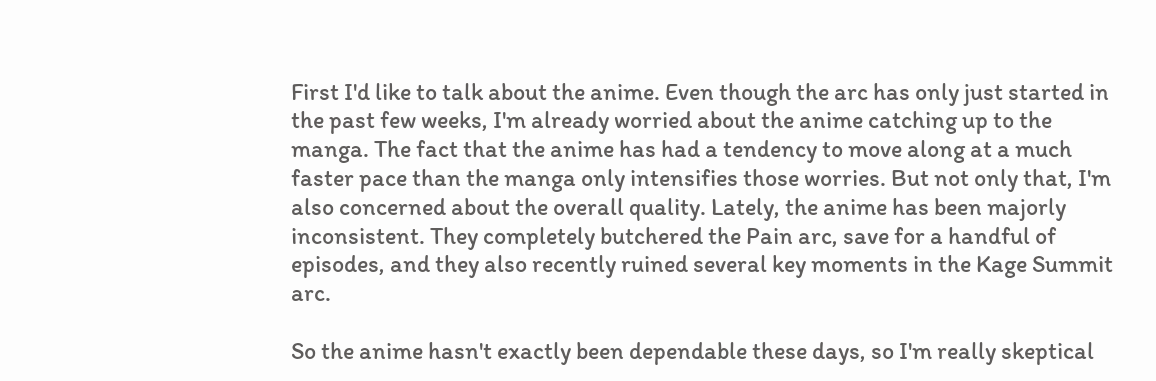First I'd like to talk about the anime. Even though the arc has only just started in the past few weeks, I'm already worried about the anime catching up to the manga. The fact that the anime has had a tendency to move along at a much faster pace than the manga only intensifies those worries. But not only that, I'm also concerned about the overall quality. Lately, the anime has been majorly inconsistent. They completely butchered the Pain arc, save for a handful of episodes, and they also recently ruined several key moments in the Kage Summit arc.

So the anime hasn't exactly been dependable these days, so I'm really skeptical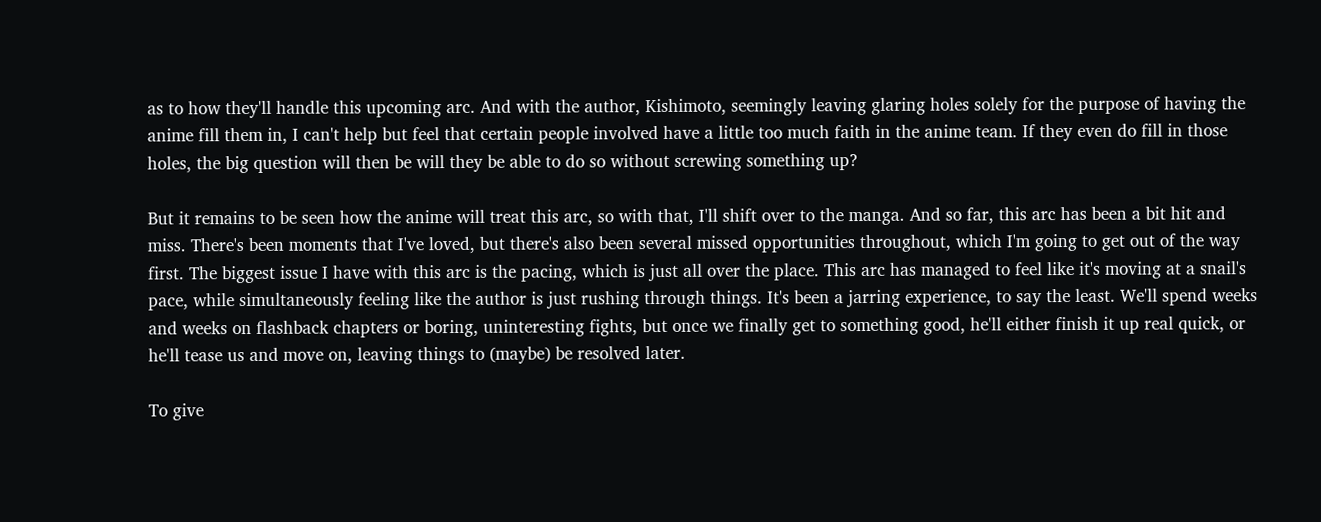as to how they'll handle this upcoming arc. And with the author, Kishimoto, seemingly leaving glaring holes solely for the purpose of having the anime fill them in, I can't help but feel that certain people involved have a little too much faith in the anime team. If they even do fill in those holes, the big question will then be will they be able to do so without screwing something up?

But it remains to be seen how the anime will treat this arc, so with that, I'll shift over to the manga. And so far, this arc has been a bit hit and miss. There's been moments that I've loved, but there's also been several missed opportunities throughout, which I'm going to get out of the way first. The biggest issue I have with this arc is the pacing, which is just all over the place. This arc has managed to feel like it's moving at a snail's pace, while simultaneously feeling like the author is just rushing through things. It's been a jarring experience, to say the least. We'll spend weeks and weeks on flashback chapters or boring, uninteresting fights, but once we finally get to something good, he'll either finish it up real quick, or he'll tease us and move on, leaving things to (maybe) be resolved later.

To give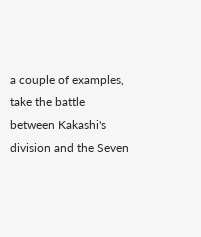a couple of examples, take the battle between Kakashi's division and the Seven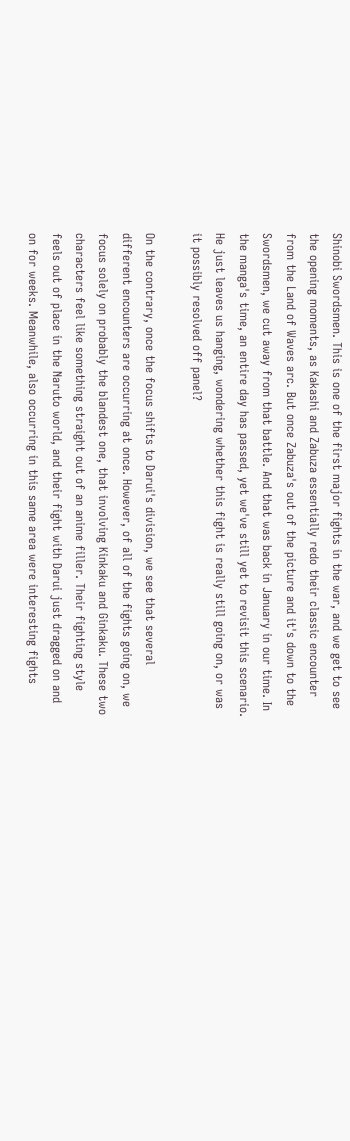Shinobi Swordsmen. This is one of the first major fights in the war, and we get to see the opening moments, as Kakashi and Zabuza essentially redo their classic encounter from the Land of Waves arc. But once Zabuza's out of the picture and it's down to the Swordsmen, we cut away from that battle. And that was back in January in our time. In the manga's time, an entire day has passed, yet we've still yet to revisit this scenario. He just leaves us hanging, wondering whether this fight is really still going on, or was it possibly resolved off panel?

On the contrary, once the focus shifts to Darui's division, we see that several different encounters are occurring at once. However, of all of the fights going on, we focus solely on probably the blandest one, that involving Kinkaku and Ginkaku. These two characters feel like something straight out of an anime filler. Their fighting style feels out of place in the Naruto world, and their fight with Darui just dragged on and on for weeks. Meanwhile, also occurring in this same area were interesting fights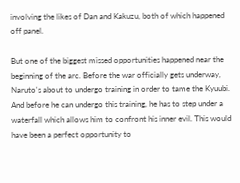involving the likes of Dan and Kakuzu, both of which happened off panel.

But one of the biggest missed opportunities happened near the beginning of the arc. Before the war officially gets underway, Naruto's about to undergo training in order to tame the Kyuubi. And before he can undergo this training, he has to step under a waterfall which allows him to confront his inner evil. This would have been a perfect opportunity to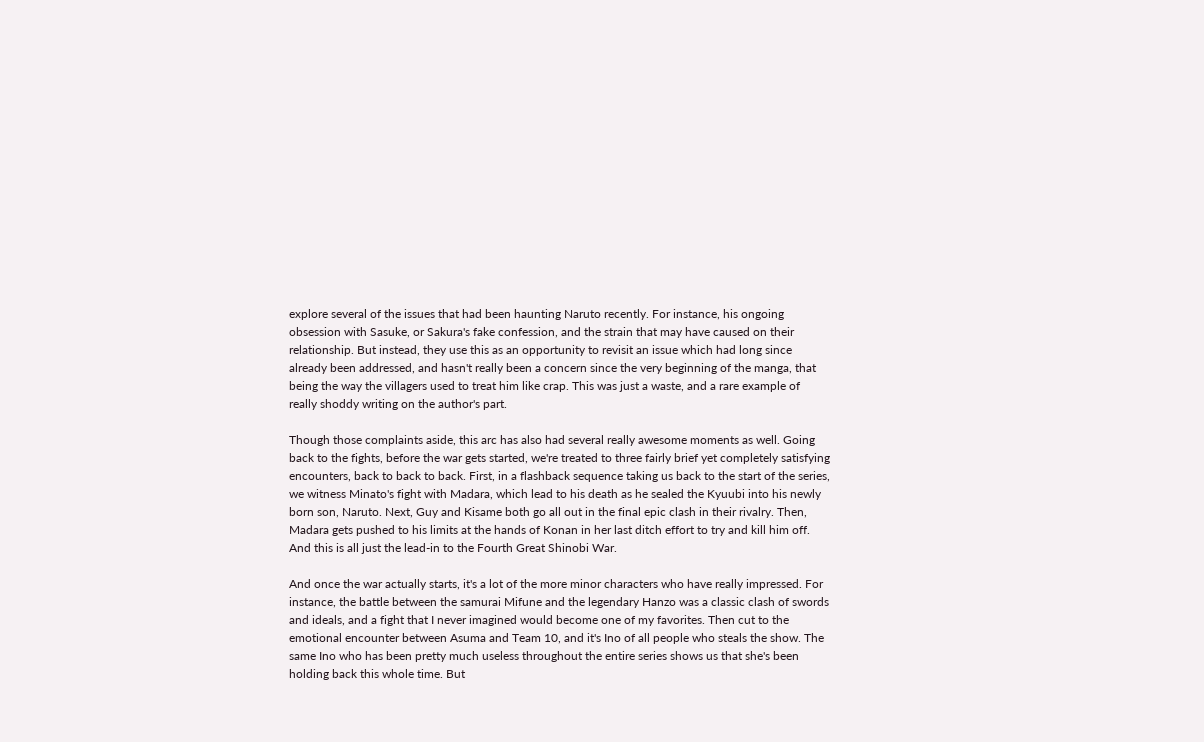explore several of the issues that had been haunting Naruto recently. For instance, his ongoing obsession with Sasuke, or Sakura's fake confession, and the strain that may have caused on their relationship. But instead, they use this as an opportunity to revisit an issue which had long since already been addressed, and hasn't really been a concern since the very beginning of the manga, that being the way the villagers used to treat him like crap. This was just a waste, and a rare example of really shoddy writing on the author's part.

Though those complaints aside, this arc has also had several really awesome moments as well. Going back to the fights, before the war gets started, we're treated to three fairly brief yet completely satisfying encounters, back to back to back. First, in a flashback sequence taking us back to the start of the series, we witness Minato's fight with Madara, which lead to his death as he sealed the Kyuubi into his newly born son, Naruto. Next, Guy and Kisame both go all out in the final epic clash in their rivalry. Then, Madara gets pushed to his limits at the hands of Konan in her last ditch effort to try and kill him off. And this is all just the lead-in to the Fourth Great Shinobi War.

And once the war actually starts, it's a lot of the more minor characters who have really impressed. For instance, the battle between the samurai Mifune and the legendary Hanzo was a classic clash of swords and ideals, and a fight that I never imagined would become one of my favorites. Then cut to the emotional encounter between Asuma and Team 10, and it's Ino of all people who steals the show. The same Ino who has been pretty much useless throughout the entire series shows us that she's been holding back this whole time. But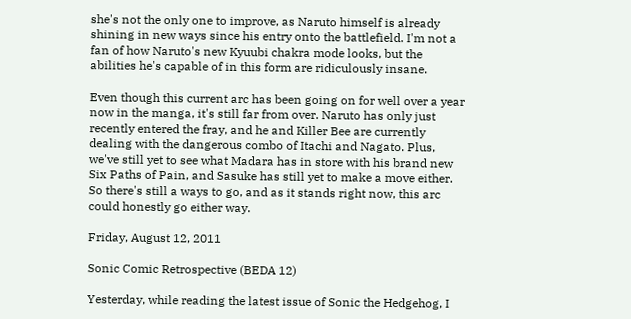she's not the only one to improve, as Naruto himself is already shining in new ways since his entry onto the battlefield. I'm not a fan of how Naruto's new Kyuubi chakra mode looks, but the abilities he's capable of in this form are ridiculously insane.

Even though this current arc has been going on for well over a year now in the manga, it's still far from over. Naruto has only just recently entered the fray, and he and Killer Bee are currently dealing with the dangerous combo of Itachi and Nagato. Plus, we've still yet to see what Madara has in store with his brand new Six Paths of Pain, and Sasuke has still yet to make a move either. So there's still a ways to go, and as it stands right now, this arc could honestly go either way.

Friday, August 12, 2011

Sonic Comic Retrospective (BEDA 12)

Yesterday, while reading the latest issue of Sonic the Hedgehog, I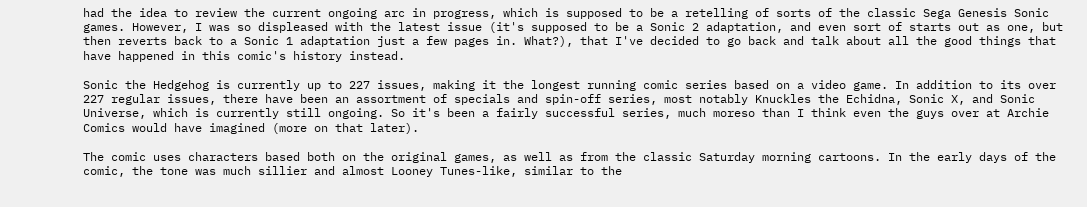had the idea to review the current ongoing arc in progress, which is supposed to be a retelling of sorts of the classic Sega Genesis Sonic games. However, I was so displeased with the latest issue (it's supposed to be a Sonic 2 adaptation, and even sort of starts out as one, but then reverts back to a Sonic 1 adaptation just a few pages in. What?), that I've decided to go back and talk about all the good things that have happened in this comic's history instead.

Sonic the Hedgehog is currently up to 227 issues, making it the longest running comic series based on a video game. In addition to its over 227 regular issues, there have been an assortment of specials and spin-off series, most notably Knuckles the Echidna, Sonic X, and Sonic Universe, which is currently still ongoing. So it's been a fairly successful series, much moreso than I think even the guys over at Archie Comics would have imagined (more on that later).

The comic uses characters based both on the original games, as well as from the classic Saturday morning cartoons. In the early days of the comic, the tone was much sillier and almost Looney Tunes-like, similar to the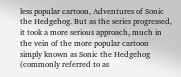less popular cartoon, Adventures of Sonic the Hedgehog. But as the series progressed, it took a more serious approach, much in the vein of the more popular cartoon simply known as Sonic the Hedgehog (commonly referred to as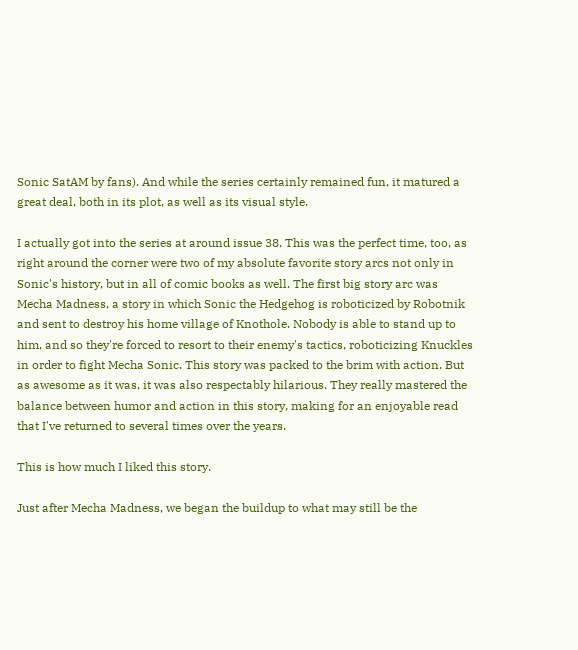Sonic SatAM by fans). And while the series certainly remained fun, it matured a great deal, both in its plot, as well as its visual style.

I actually got into the series at around issue 38. This was the perfect time, too, as right around the corner were two of my absolute favorite story arcs not only in Sonic's history, but in all of comic books as well. The first big story arc was Mecha Madness, a story in which Sonic the Hedgehog is roboticized by Robotnik and sent to destroy his home village of Knothole. Nobody is able to stand up to him, and so they're forced to resort to their enemy's tactics, roboticizing Knuckles in order to fight Mecha Sonic. This story was packed to the brim with action. But as awesome as it was, it was also respectably hilarious. They really mastered the balance between humor and action in this story, making for an enjoyable read that I've returned to several times over the years.

This is how much I liked this story.

Just after Mecha Madness, we began the buildup to what may still be the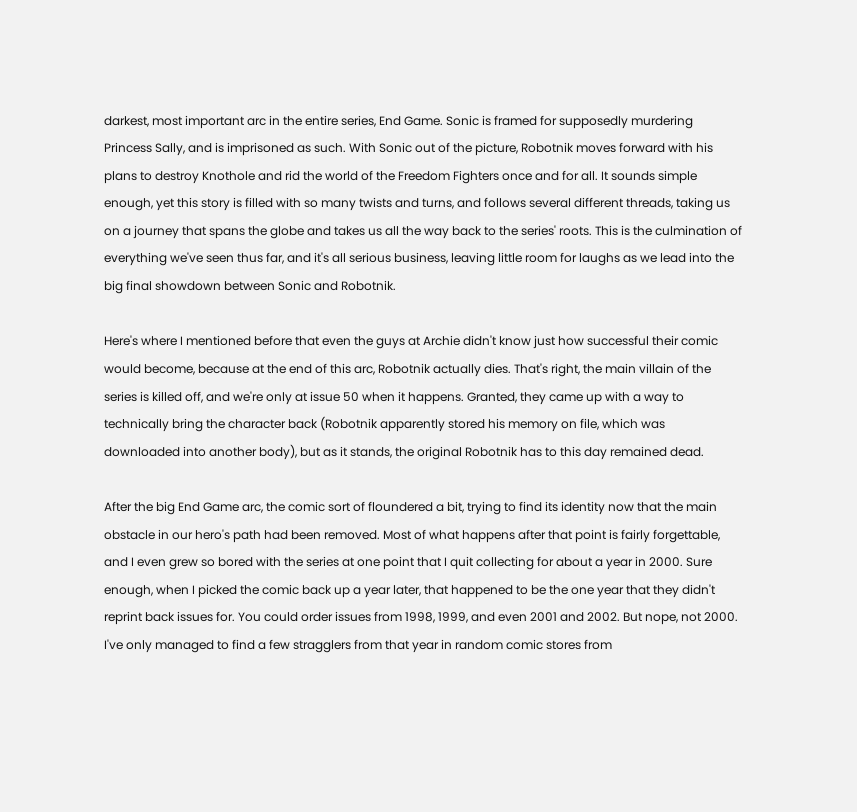darkest, most important arc in the entire series, End Game. Sonic is framed for supposedly murdering Princess Sally, and is imprisoned as such. With Sonic out of the picture, Robotnik moves forward with his plans to destroy Knothole and rid the world of the Freedom Fighters once and for all. It sounds simple enough, yet this story is filled with so many twists and turns, and follows several different threads, taking us on a journey that spans the globe and takes us all the way back to the series' roots. This is the culmination of everything we've seen thus far, and it's all serious business, leaving little room for laughs as we lead into the big final showdown between Sonic and Robotnik.

Here's where I mentioned before that even the guys at Archie didn't know just how successful their comic would become, because at the end of this arc, Robotnik actually dies. That's right, the main villain of the series is killed off, and we're only at issue 50 when it happens. Granted, they came up with a way to technically bring the character back (Robotnik apparently stored his memory on file, which was downloaded into another body), but as it stands, the original Robotnik has to this day remained dead.

After the big End Game arc, the comic sort of floundered a bit, trying to find its identity now that the main obstacle in our hero's path had been removed. Most of what happens after that point is fairly forgettable, and I even grew so bored with the series at one point that I quit collecting for about a year in 2000. Sure enough, when I picked the comic back up a year later, that happened to be the one year that they didn't reprint back issues for. You could order issues from 1998, 1999, and even 2001 and 2002. But nope, not 2000. I've only managed to find a few stragglers from that year in random comic stores from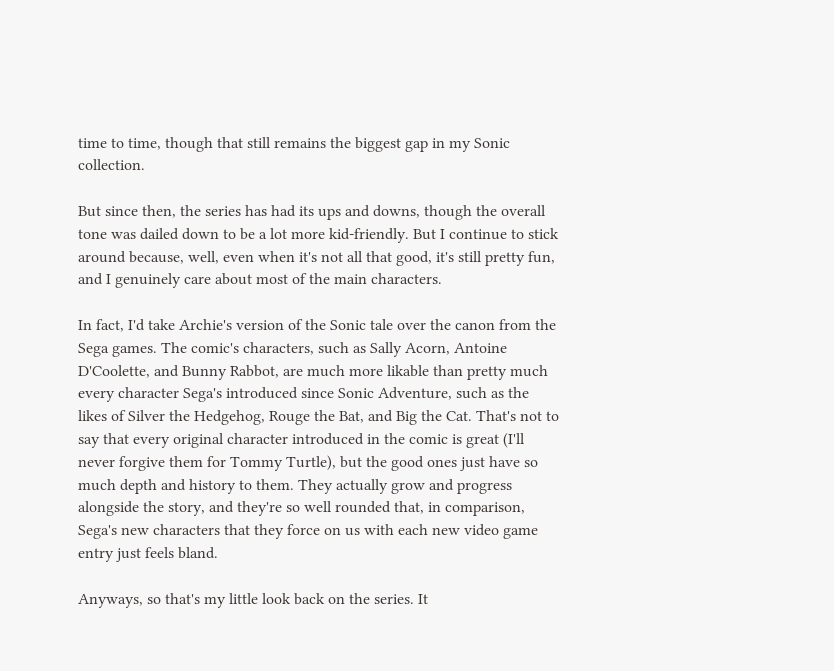time to time, though that still remains the biggest gap in my Sonic collection.

But since then, the series has had its ups and downs, though the overall tone was dailed down to be a lot more kid-friendly. But I continue to stick around because, well, even when it's not all that good, it's still pretty fun, and I genuinely care about most of the main characters.

In fact, I'd take Archie's version of the Sonic tale over the canon from the Sega games. The comic's characters, such as Sally Acorn, Antoine D'Coolette, and Bunny Rabbot, are much more likable than pretty much every character Sega's introduced since Sonic Adventure, such as the likes of Silver the Hedgehog, Rouge the Bat, and Big the Cat. That's not to say that every original character introduced in the comic is great (I'll never forgive them for Tommy Turtle), but the good ones just have so much depth and history to them. They actually grow and progress alongside the story, and they're so well rounded that, in comparison, Sega's new characters that they force on us with each new video game entry just feels bland.

Anyways, so that's my little look back on the series. It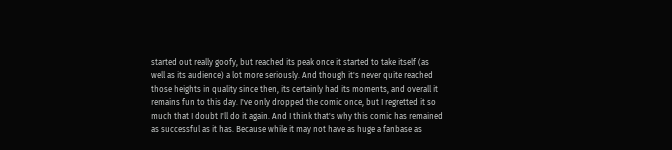started out really goofy, but reached its peak once it started to take itself (as well as its audience) a lot more seriously. And though it's never quite reached those heights in quality since then, its certainly had its moments, and overall it remains fun to this day. I've only dropped the comic once, but I regretted it so much that I doubt I'll do it again. And I think that's why this comic has remained as successful as it has. Because while it may not have as huge a fanbase as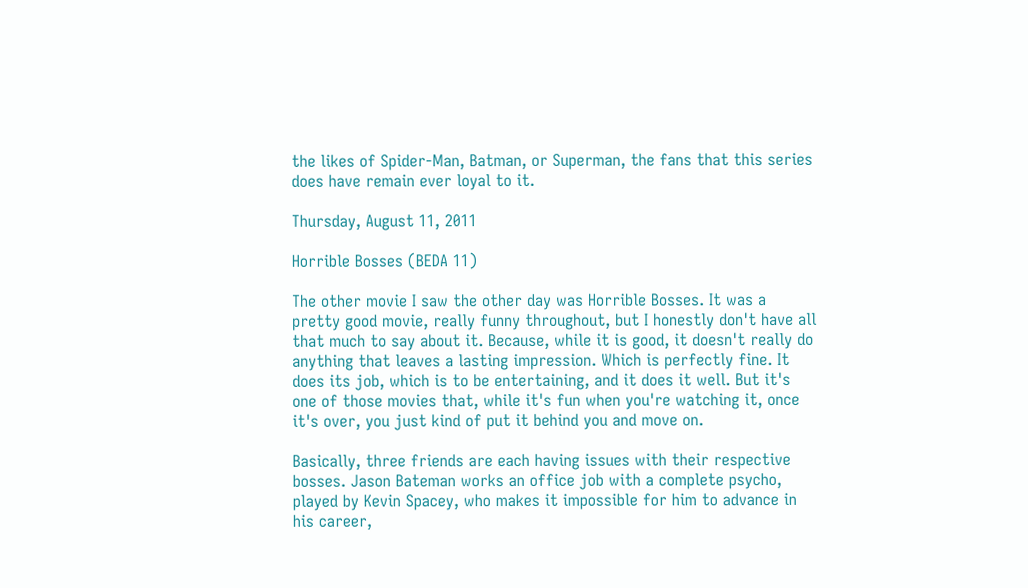the likes of Spider-Man, Batman, or Superman, the fans that this series does have remain ever loyal to it.

Thursday, August 11, 2011

Horrible Bosses (BEDA 11)

The other movie I saw the other day was Horrible Bosses. It was a pretty good movie, really funny throughout, but I honestly don't have all that much to say about it. Because, while it is good, it doesn't really do anything that leaves a lasting impression. Which is perfectly fine. It does its job, which is to be entertaining, and it does it well. But it's one of those movies that, while it's fun when you're watching it, once it's over, you just kind of put it behind you and move on.

Basically, three friends are each having issues with their respective bosses. Jason Bateman works an office job with a complete psycho, played by Kevin Spacey, who makes it impossible for him to advance in his career,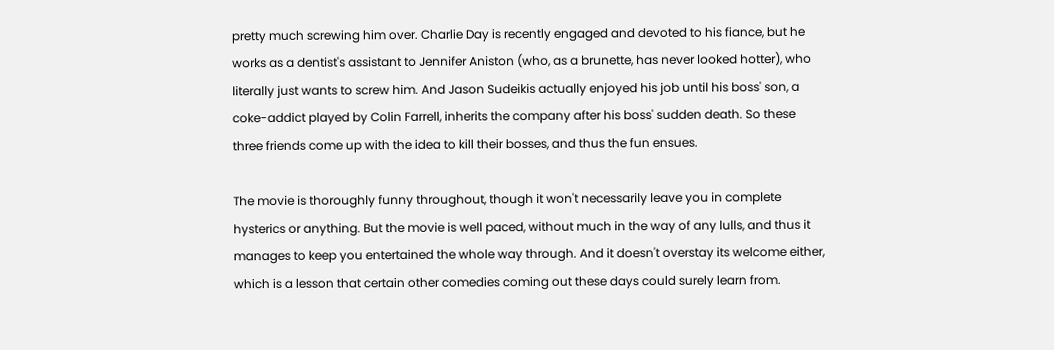pretty much screwing him over. Charlie Day is recently engaged and devoted to his fiance, but he works as a dentist's assistant to Jennifer Aniston (who, as a brunette, has never looked hotter), who literally just wants to screw him. And Jason Sudeikis actually enjoyed his job until his boss' son, a coke-addict played by Colin Farrell, inherits the company after his boss' sudden death. So these three friends come up with the idea to kill their bosses, and thus the fun ensues.

The movie is thoroughly funny throughout, though it won't necessarily leave you in complete hysterics or anything. But the movie is well paced, without much in the way of any lulls, and thus it manages to keep you entertained the whole way through. And it doesn't overstay its welcome either, which is a lesson that certain other comedies coming out these days could surely learn from.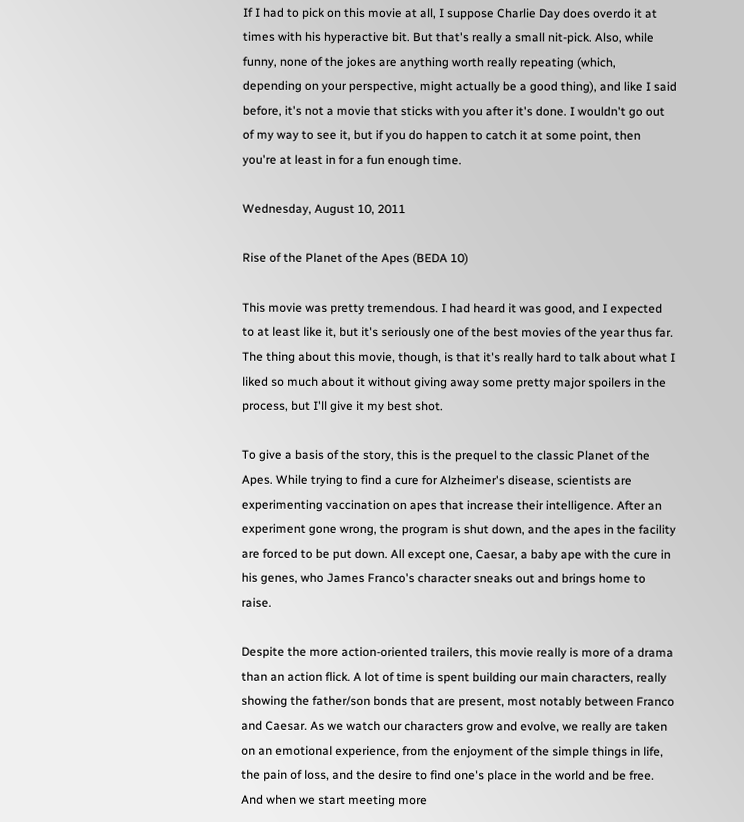If I had to pick on this movie at all, I suppose Charlie Day does overdo it at times with his hyperactive bit. But that's really a small nit-pick. Also, while funny, none of the jokes are anything worth really repeating (which, depending on your perspective, might actually be a good thing), and like I said before, it's not a movie that sticks with you after it's done. I wouldn't go out of my way to see it, but if you do happen to catch it at some point, then you're at least in for a fun enough time.

Wednesday, August 10, 2011

Rise of the Planet of the Apes (BEDA 10)

This movie was pretty tremendous. I had heard it was good, and I expected to at least like it, but it's seriously one of the best movies of the year thus far. The thing about this movie, though, is that it's really hard to talk about what I liked so much about it without giving away some pretty major spoilers in the process, but I'll give it my best shot.

To give a basis of the story, this is the prequel to the classic Planet of the Apes. While trying to find a cure for Alzheimer's disease, scientists are experimenting vaccination on apes that increase their intelligence. After an experiment gone wrong, the program is shut down, and the apes in the facility are forced to be put down. All except one, Caesar, a baby ape with the cure in his genes, who James Franco's character sneaks out and brings home to raise.

Despite the more action-oriented trailers, this movie really is more of a drama than an action flick. A lot of time is spent building our main characters, really showing the father/son bonds that are present, most notably between Franco and Caesar. As we watch our characters grow and evolve, we really are taken on an emotional experience, from the enjoyment of the simple things in life, the pain of loss, and the desire to find one's place in the world and be free. And when we start meeting more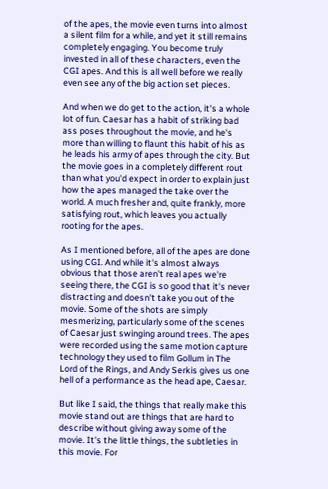of the apes, the movie even turns into almost a silent film for a while, and yet it still remains completely engaging. You become truly invested in all of these characters, even the CGI apes. And this is all well before we really even see any of the big action set pieces.

And when we do get to the action, it's a whole lot of fun. Caesar has a habit of striking bad ass poses throughout the movie, and he's more than willing to flaunt this habit of his as he leads his army of apes through the city. But the movie goes in a completely different rout than what you'd expect in order to explain just how the apes managed the take over the world. A much fresher and, quite frankly, more satisfying rout, which leaves you actually rooting for the apes.

As I mentioned before, all of the apes are done using CGI. And while it's almost always obvious that those aren't real apes we're seeing there, the CGI is so good that it's never distracting and doesn't take you out of the movie. Some of the shots are simply mesmerizing, particularly some of the scenes of Caesar just swinging around trees. The apes were recorded using the same motion capture technology they used to film Gollum in The Lord of the Rings, and Andy Serkis gives us one hell of a performance as the head ape, Caesar.

But like I said, the things that really make this movie stand out are things that are hard to describe without giving away some of the movie. It's the little things, the subtleties in this movie. For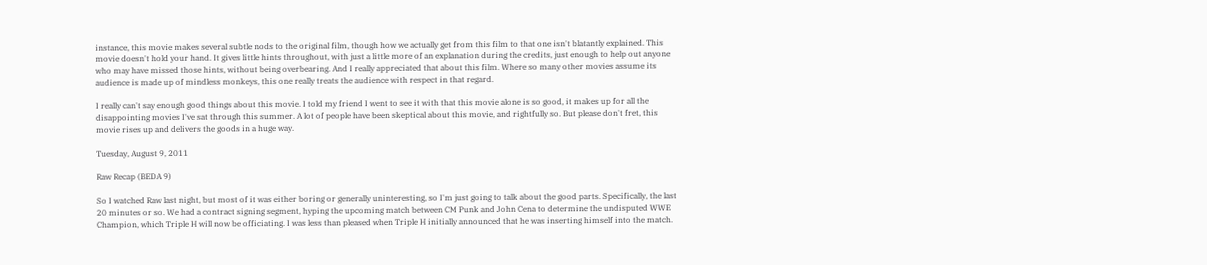instance, this movie makes several subtle nods to the original film, though how we actually get from this film to that one isn't blatantly explained. This movie doesn't hold your hand. It gives little hints throughout, with just a little more of an explanation during the credits, just enough to help out anyone who may have missed those hints, without being overbearing. And I really appreciated that about this film. Where so many other movies assume its audience is made up of mindless monkeys, this one really treats the audience with respect in that regard.

I really can't say enough good things about this movie. I told my friend I went to see it with that this movie alone is so good, it makes up for all the disappointing movies I've sat through this summer. A lot of people have been skeptical about this movie, and rightfully so. But please don't fret, this movie rises up and delivers the goods in a huge way.

Tuesday, August 9, 2011

Raw Recap (BEDA 9)

So I watched Raw last night, but most of it was either boring or generally uninteresting, so I'm just going to talk about the good parts. Specifically, the last 20 minutes or so. We had a contract signing segment, hyping the upcoming match between CM Punk and John Cena to determine the undisputed WWE Champion, which Triple H will now be officiating. I was less than pleased when Triple H initially announced that he was inserting himself into the match.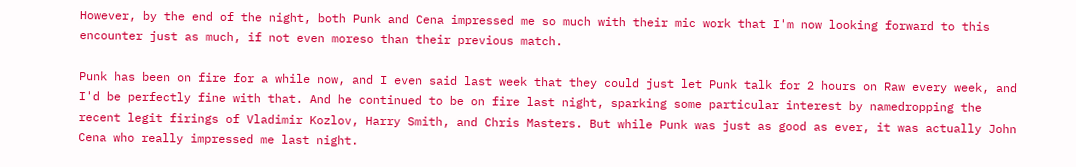However, by the end of the night, both Punk and Cena impressed me so much with their mic work that I'm now looking forward to this encounter just as much, if not even moreso than their previous match.

Punk has been on fire for a while now, and I even said last week that they could just let Punk talk for 2 hours on Raw every week, and I'd be perfectly fine with that. And he continued to be on fire last night, sparking some particular interest by namedropping the recent legit firings of Vladimir Kozlov, Harry Smith, and Chris Masters. But while Punk was just as good as ever, it was actually John Cena who really impressed me last night.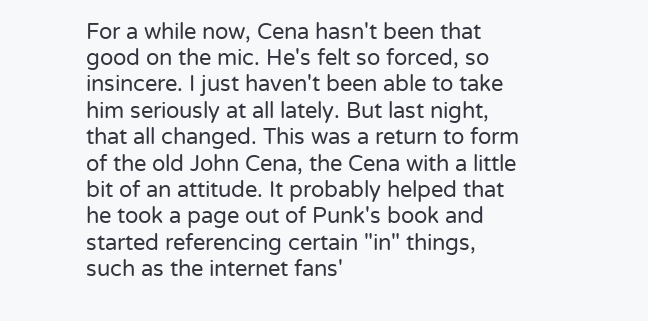For a while now, Cena hasn't been that good on the mic. He's felt so forced, so insincere. I just haven't been able to take him seriously at all lately. But last night, that all changed. This was a return to form of the old John Cena, the Cena with a little bit of an attitude. It probably helped that he took a page out of Punk's book and started referencing certain "in" things, such as the internet fans'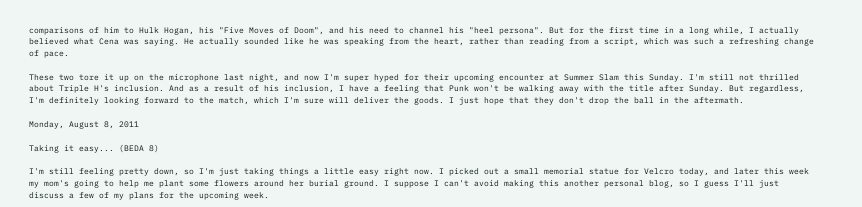comparisons of him to Hulk Hogan, his "Five Moves of Doom", and his need to channel his "heel persona". But for the first time in a long while, I actually believed what Cena was saying. He actually sounded like he was speaking from the heart, rather than reading from a script, which was such a refreshing change of pace.

These two tore it up on the microphone last night, and now I'm super hyped for their upcoming encounter at Summer Slam this Sunday. I'm still not thrilled about Triple H's inclusion. And as a result of his inclusion, I have a feeling that Punk won't be walking away with the title after Sunday. But regardless, I'm definitely looking forward to the match, which I'm sure will deliver the goods. I just hope that they don't drop the ball in the aftermath.

Monday, August 8, 2011

Taking it easy... (BEDA 8)

I'm still feeling pretty down, so I'm just taking things a little easy right now. I picked out a small memorial statue for Velcro today, and later this week my mom's going to help me plant some flowers around her burial ground. I suppose I can't avoid making this another personal blog, so I guess I'll just discuss a few of my plans for the upcoming week.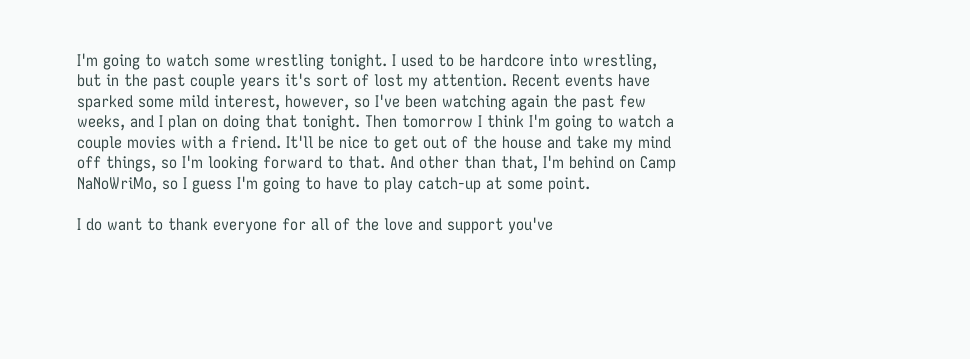I'm going to watch some wrestling tonight. I used to be hardcore into wrestling, but in the past couple years it's sort of lost my attention. Recent events have sparked some mild interest, however, so I've been watching again the past few weeks, and I plan on doing that tonight. Then tomorrow I think I'm going to watch a couple movies with a friend. It'll be nice to get out of the house and take my mind off things, so I'm looking forward to that. And other than that, I'm behind on Camp NaNoWriMo, so I guess I'm going to have to play catch-up at some point.

I do want to thank everyone for all of the love and support you've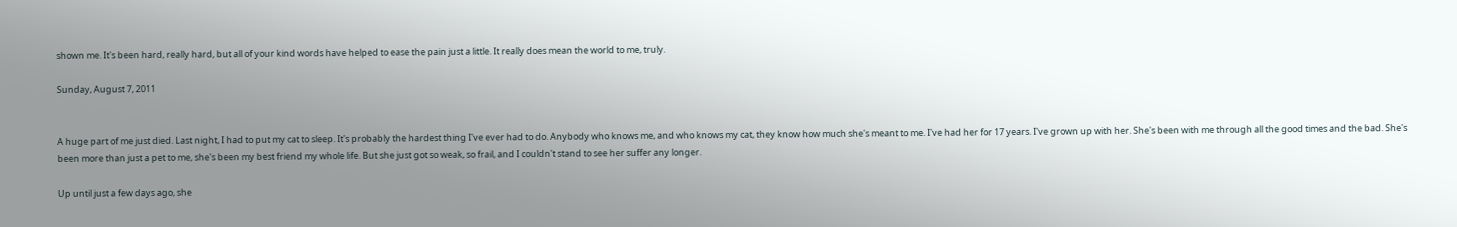shown me. It's been hard, really hard, but all of your kind words have helped to ease the pain just a little. It really does mean the world to me, truly.

Sunday, August 7, 2011


A huge part of me just died. Last night, I had to put my cat to sleep. It's probably the hardest thing I've ever had to do. Anybody who knows me, and who knows my cat, they know how much she's meant to me. I've had her for 17 years. I've grown up with her. She's been with me through all the good times and the bad. She's been more than just a pet to me, she's been my best friend my whole life. But she just got so weak, so frail, and I couldn't stand to see her suffer any longer.

Up until just a few days ago, she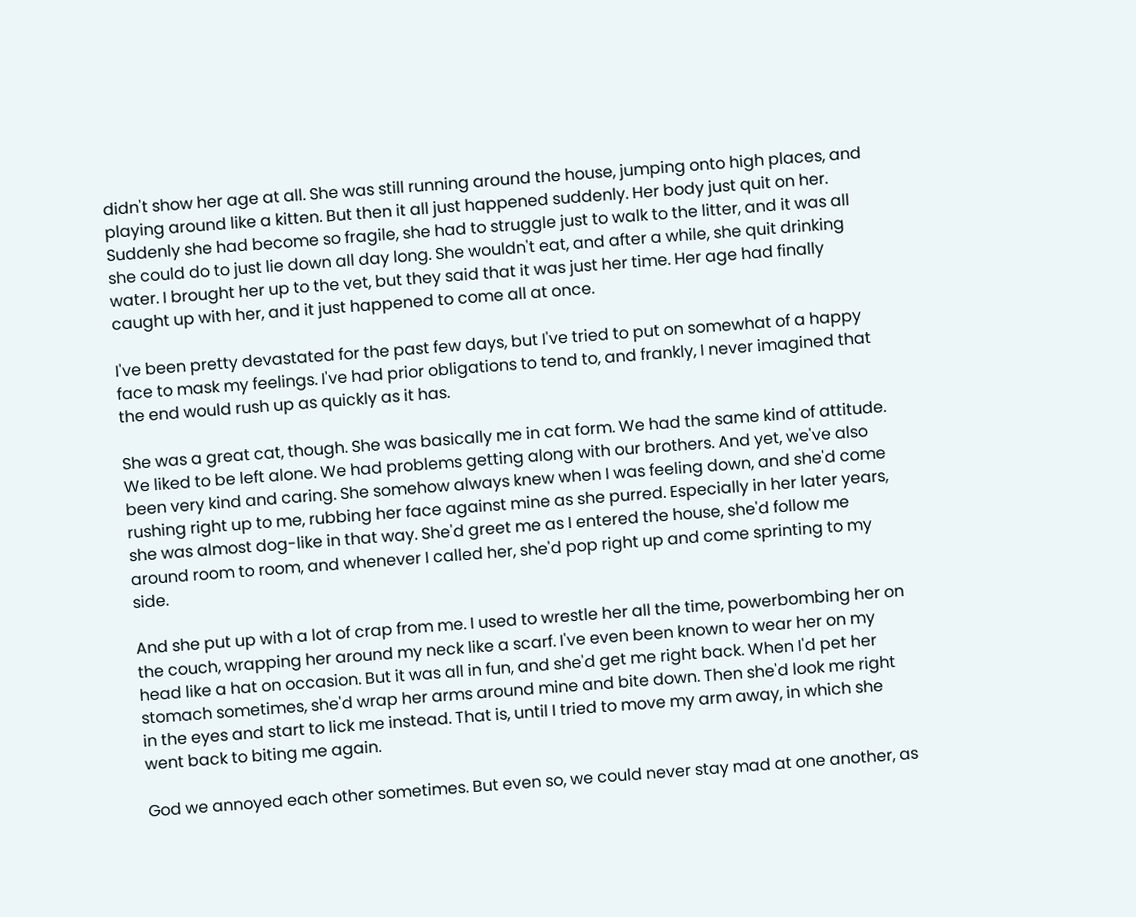didn't show her age at all. She was still running around the house, jumping onto high places, and playing around like a kitten. But then it all just happened suddenly. Her body just quit on her. Suddenly she had become so fragile, she had to struggle just to walk to the litter, and it was all she could do to just lie down all day long. She wouldn't eat, and after a while, she quit drinking water. I brought her up to the vet, but they said that it was just her time. Her age had finally caught up with her, and it just happened to come all at once.

I've been pretty devastated for the past few days, but I've tried to put on somewhat of a happy face to mask my feelings. I've had prior obligations to tend to, and frankly, I never imagined that the end would rush up as quickly as it has.

She was a great cat, though. She was basically me in cat form. We had the same kind of attitude. We liked to be left alone. We had problems getting along with our brothers. And yet, we've also been very kind and caring. She somehow always knew when I was feeling down, and she'd come rushing right up to me, rubbing her face against mine as she purred. Especially in her later years, she was almost dog-like in that way. She'd greet me as I entered the house, she'd follow me around room to room, and whenever I called her, she'd pop right up and come sprinting to my side.

And she put up with a lot of crap from me. I used to wrestle her all the time, powerbombing her on the couch, wrapping her around my neck like a scarf. I've even been known to wear her on my head like a hat on occasion. But it was all in fun, and she'd get me right back. When I'd pet her stomach sometimes, she'd wrap her arms around mine and bite down. Then she'd look me right in the eyes and start to lick me instead. That is, until I tried to move my arm away, in which she went back to biting me again.

God we annoyed each other sometimes. But even so, we could never stay mad at one another, as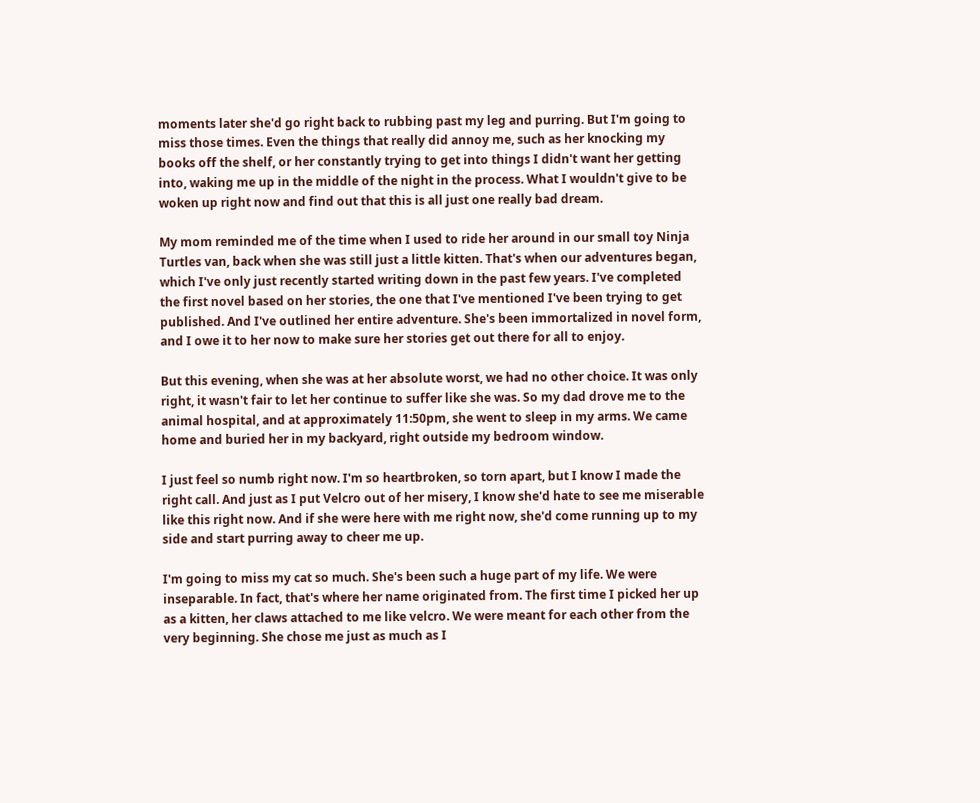moments later she'd go right back to rubbing past my leg and purring. But I'm going to miss those times. Even the things that really did annoy me, such as her knocking my books off the shelf, or her constantly trying to get into things I didn't want her getting into, waking me up in the middle of the night in the process. What I wouldn't give to be woken up right now and find out that this is all just one really bad dream.

My mom reminded me of the time when I used to ride her around in our small toy Ninja Turtles van, back when she was still just a little kitten. That's when our adventures began, which I've only just recently started writing down in the past few years. I've completed the first novel based on her stories, the one that I've mentioned I've been trying to get published. And I've outlined her entire adventure. She's been immortalized in novel form, and I owe it to her now to make sure her stories get out there for all to enjoy.

But this evening, when she was at her absolute worst, we had no other choice. It was only right, it wasn't fair to let her continue to suffer like she was. So my dad drove me to the animal hospital, and at approximately 11:50pm, she went to sleep in my arms. We came home and buried her in my backyard, right outside my bedroom window.

I just feel so numb right now. I'm so heartbroken, so torn apart, but I know I made the right call. And just as I put Velcro out of her misery, I know she'd hate to see me miserable like this right now. And if she were here with me right now, she'd come running up to my side and start purring away to cheer me up.

I'm going to miss my cat so much. She's been such a huge part of my life. We were inseparable. In fact, that's where her name originated from. The first time I picked her up as a kitten, her claws attached to me like velcro. We were meant for each other from the very beginning. She chose me just as much as I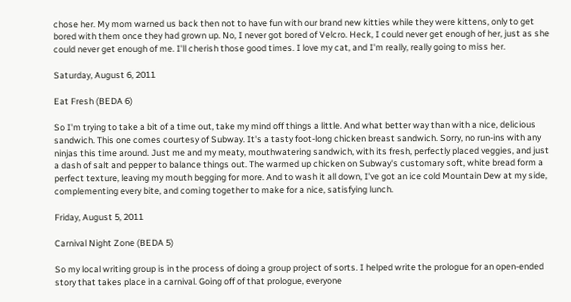chose her. My mom warned us back then not to have fun with our brand new kitties while they were kittens, only to get bored with them once they had grown up. No, I never got bored of Velcro. Heck, I could never get enough of her, just as she could never get enough of me. I'll cherish those good times. I love my cat, and I'm really, really going to miss her.

Saturday, August 6, 2011

Eat Fresh (BEDA 6)

So I'm trying to take a bit of a time out, take my mind off things a little. And what better way than with a nice, delicious sandwich. This one comes courtesy of Subway. It's a tasty foot-long chicken breast sandwich. Sorry, no run-ins with any ninjas this time around. Just me and my meaty, mouthwatering sandwich, with its fresh, perfectly placed veggies, and just a dash of salt and pepper to balance things out. The warmed up chicken on Subway's customary soft, white bread form a perfect texture, leaving my mouth begging for more. And to wash it all down, I've got an ice cold Mountain Dew at my side, complementing every bite, and coming together to make for a nice, satisfying lunch.

Friday, August 5, 2011

Carnival Night Zone (BEDA 5)

So my local writing group is in the process of doing a group project of sorts. I helped write the prologue for an open-ended story that takes place in a carnival. Going off of that prologue, everyone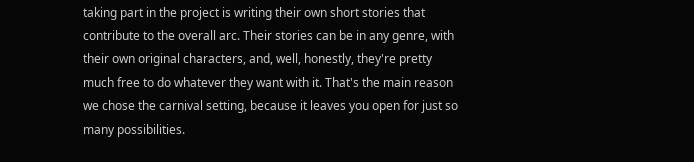taking part in the project is writing their own short stories that contribute to the overall arc. Their stories can be in any genre, with their own original characters, and, well, honestly, they're pretty much free to do whatever they want with it. That's the main reason we chose the carnival setting, because it leaves you open for just so many possibilities.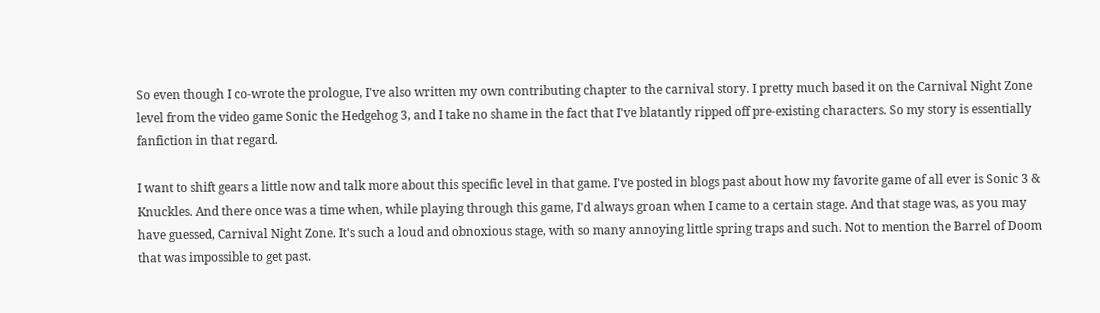So even though I co-wrote the prologue, I've also written my own contributing chapter to the carnival story. I pretty much based it on the Carnival Night Zone level from the video game Sonic the Hedgehog 3, and I take no shame in the fact that I've blatantly ripped off pre-existing characters. So my story is essentially fanfiction in that regard.

I want to shift gears a little now and talk more about this specific level in that game. I've posted in blogs past about how my favorite game of all ever is Sonic 3 & Knuckles. And there once was a time when, while playing through this game, I'd always groan when I came to a certain stage. And that stage was, as you may have guessed, Carnival Night Zone. It's such a loud and obnoxious stage, with so many annoying little spring traps and such. Not to mention the Barrel of Doom that was impossible to get past.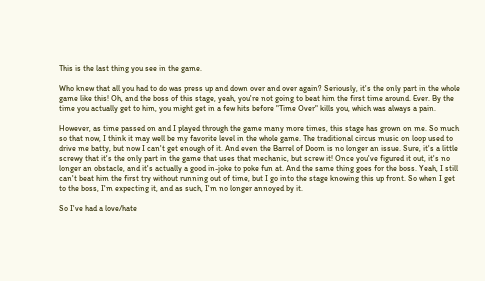This is the last thing you see in the game.

Who knew that all you had to do was press up and down over and over again? Seriously, it's the only part in the whole game like this! Oh, and the boss of this stage, yeah, you're not going to beat him the first time around. Ever. By the time you actually get to him, you might get in a few hits before "Time Over" kills you, which was always a pain.

However, as time passed on and I played through the game many more times, this stage has grown on me. So much so that now, I think it may well be my favorite level in the whole game. The traditional circus music on loop used to drive me batty, but now I can't get enough of it. And even the Barrel of Doom is no longer an issue. Sure, it's a little screwy that it's the only part in the game that uses that mechanic, but screw it! Once you've figured it out, it's no longer an obstacle, and it's actually a good in-joke to poke fun at. And the same thing goes for the boss. Yeah, I still can't beat him the first try without running out of time, but I go into the stage knowing this up front. So when I get to the boss, I'm expecting it, and as such, I'm no longer annoyed by it.

So I've had a love/hate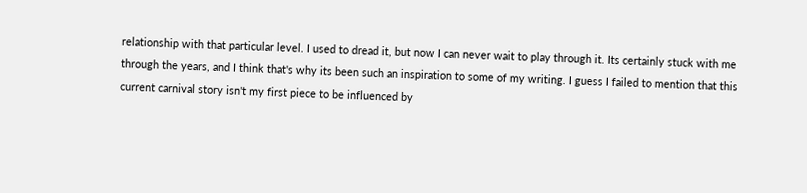relationship with that particular level. I used to dread it, but now I can never wait to play through it. Its certainly stuck with me through the years, and I think that's why its been such an inspiration to some of my writing. I guess I failed to mention that this current carnival story isn't my first piece to be influenced by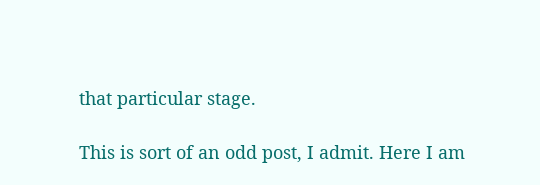that particular stage.

This is sort of an odd post, I admit. Here I am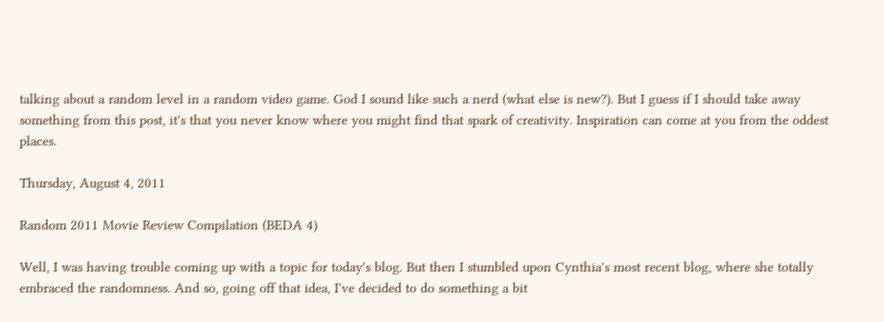talking about a random level in a random video game. God I sound like such a nerd (what else is new?). But I guess if I should take away something from this post, it's that you never know where you might find that spark of creativity. Inspiration can come at you from the oddest places.

Thursday, August 4, 2011

Random 2011 Movie Review Compilation (BEDA 4)

Well, I was having trouble coming up with a topic for today's blog. But then I stumbled upon Cynthia's most recent blog, where she totally embraced the randomness. And so, going off that idea, I've decided to do something a bit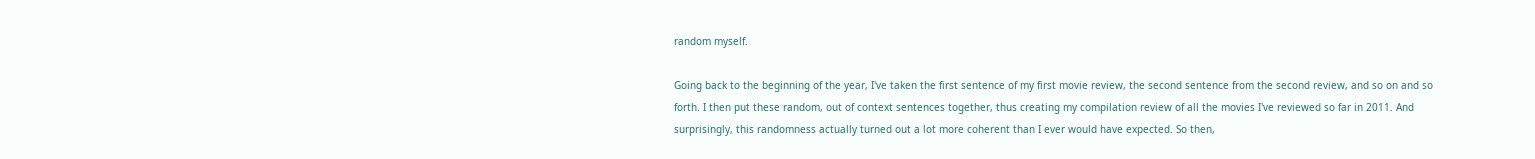random myself.

Going back to the beginning of the year, I've taken the first sentence of my first movie review, the second sentence from the second review, and so on and so forth. I then put these random, out of context sentences together, thus creating my compilation review of all the movies I've reviewed so far in 2011. And surprisingly, this randomness actually turned out a lot more coherent than I ever would have expected. So then,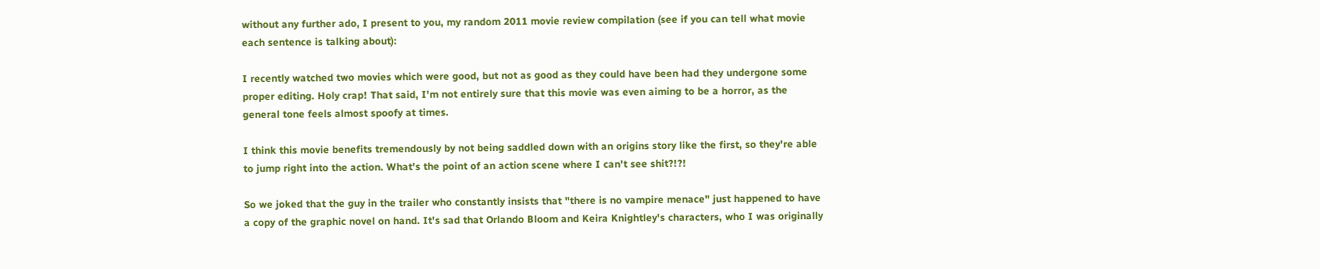without any further ado, I present to you, my random 2011 movie review compilation (see if you can tell what movie each sentence is talking about):

I recently watched two movies which were good, but not as good as they could have been had they undergone some proper editing. Holy crap! That said, I'm not entirely sure that this movie was even aiming to be a horror, as the general tone feels almost spoofy at times.

I think this movie benefits tremendously by not being saddled down with an origins story like the first, so they're able to jump right into the action. What's the point of an action scene where I can't see shit?!?!

So we joked that the guy in the trailer who constantly insists that "there is no vampire menace" just happened to have a copy of the graphic novel on hand. It's sad that Orlando Bloom and Keira Knightley's characters, who I was originally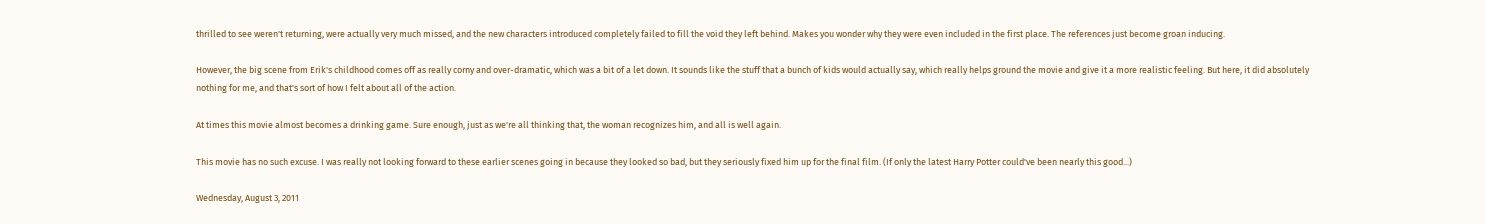thrilled to see weren't returning, were actually very much missed, and the new characters introduced completely failed to fill the void they left behind. Makes you wonder why they were even included in the first place. The references just become groan inducing.

However, the big scene from Erik's childhood comes off as really corny and over-dramatic, which was a bit of a let down. It sounds like the stuff that a bunch of kids would actually say, which really helps ground the movie and give it a more realistic feeling. But here, it did absolutely nothing for me, and that's sort of how I felt about all of the action.

At times this movie almost becomes a drinking game. Sure enough, just as we're all thinking that, the woman recognizes him, and all is well again.

This movie has no such excuse. I was really not looking forward to these earlier scenes going in because they looked so bad, but they seriously fixed him up for the final film. (If only the latest Harry Potter could've been nearly this good...)

Wednesday, August 3, 2011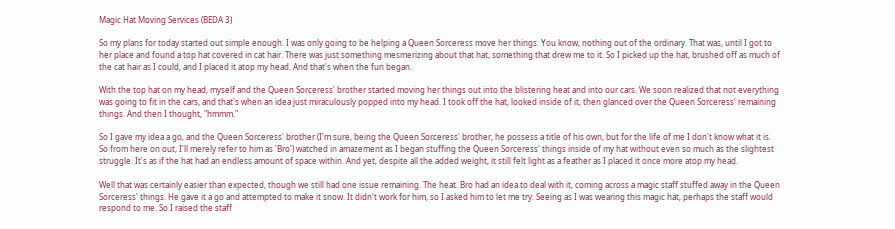Magic Hat Moving Services (BEDA 3)

So my plans for today started out simple enough. I was only going to be helping a Queen Sorceress move her things. You know, nothing out of the ordinary. That was, until I got to her place and found a top hat covered in cat hair. There was just something mesmerizing about that hat, something that drew me to it. So I picked up the hat, brushed off as much of the cat hair as I could, and I placed it atop my head. And that's when the fun began.

With the top hat on my head, myself and the Queen Sorceress' brother started moving her things out into the blistering heat and into our cars. We soon realized that not everything was going to fit in the cars, and that's when an idea just miraculously popped into my head. I took off the hat, looked inside of it, then glanced over the Queen Sorceress' remaining things. And then I thought, "hmmm."

So I gave my idea a go, and the Queen Sorceress' brother (I'm sure, being the Queen Sorceress' brother, he possess a title of his own, but for the life of me I don't know what it is. So from here on out, I'll merely refer to him as 'Bro') watched in amazement as I began stuffing the Queen Sorceress' things inside of my hat without even so much as the slightest struggle. It's as if the hat had an endless amount of space within. And yet, despite all the added weight, it still felt light as a feather as I placed it once more atop my head.

Well that was certainly easier than expected, though we still had one issue remaining. The heat. Bro had an idea to deal with it, coming across a magic staff stuffed away in the Queen Sorceress' things. He gave it a go and attempted to make it snow. It didn't work for him, so I asked him to let me try. Seeing as I was wearing this magic hat, perhaps the staff would respond to me. So I raised the staff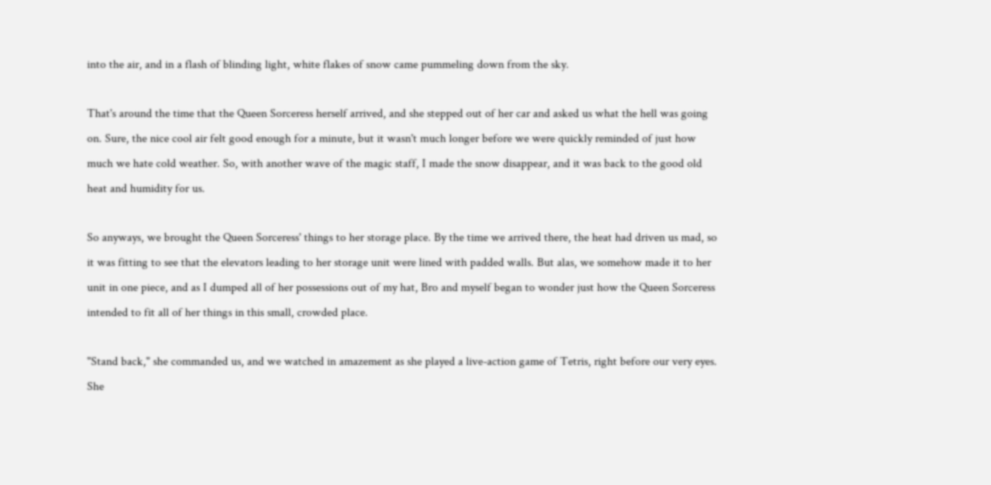into the air, and in a flash of blinding light, white flakes of snow came pummeling down from the sky.

That's around the time that the Queen Sorceress herself arrived, and she stepped out of her car and asked us what the hell was going on. Sure, the nice cool air felt good enough for a minute, but it wasn't much longer before we were quickly reminded of just how much we hate cold weather. So, with another wave of the magic staff, I made the snow disappear, and it was back to the good old heat and humidity for us.

So anyways, we brought the Queen Sorceress' things to her storage place. By the time we arrived there, the heat had driven us mad, so it was fitting to see that the elevators leading to her storage unit were lined with padded walls. But alas, we somehow made it to her unit in one piece, and as I dumped all of her possessions out of my hat, Bro and myself began to wonder just how the Queen Sorceress intended to fit all of her things in this small, crowded place.

"Stand back," she commanded us, and we watched in amazement as she played a live-action game of Tetris, right before our very eyes. She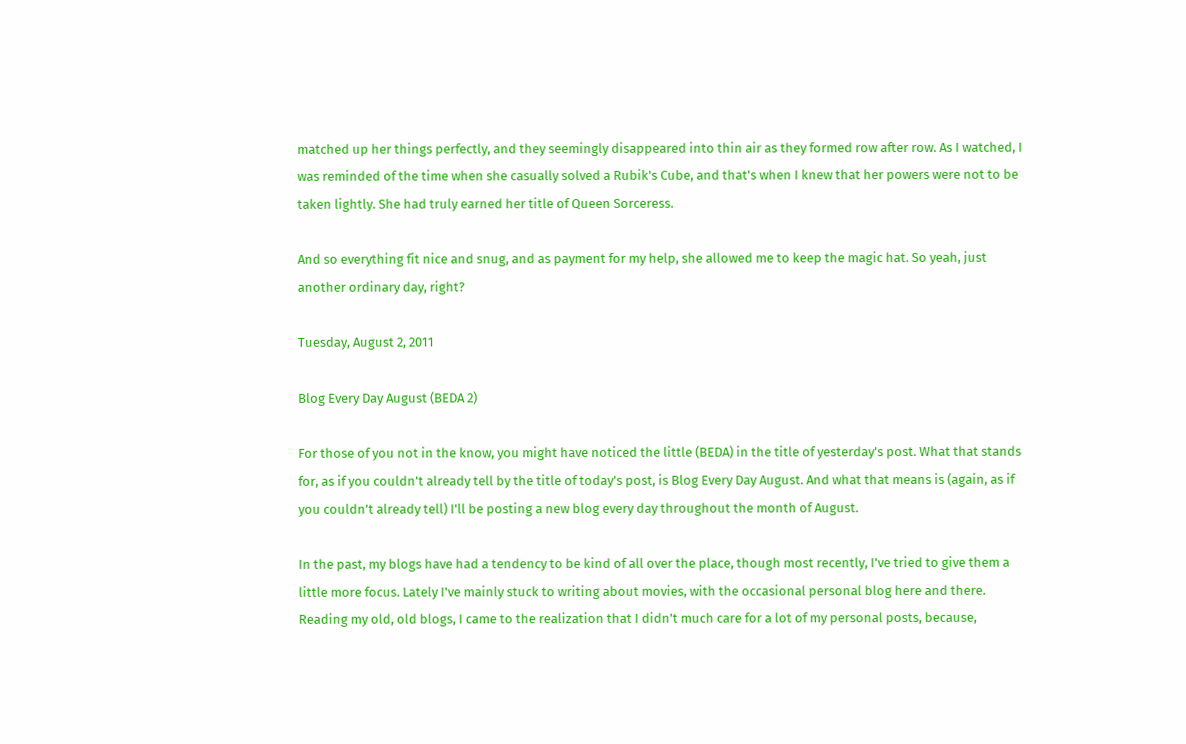matched up her things perfectly, and they seemingly disappeared into thin air as they formed row after row. As I watched, I was reminded of the time when she casually solved a Rubik's Cube, and that's when I knew that her powers were not to be taken lightly. She had truly earned her title of Queen Sorceress.

And so everything fit nice and snug, and as payment for my help, she allowed me to keep the magic hat. So yeah, just another ordinary day, right?

Tuesday, August 2, 2011

Blog Every Day August (BEDA 2)

For those of you not in the know, you might have noticed the little (BEDA) in the title of yesterday's post. What that stands for, as if you couldn't already tell by the title of today's post, is Blog Every Day August. And what that means is (again, as if you couldn't already tell) I'll be posting a new blog every day throughout the month of August.

In the past, my blogs have had a tendency to be kind of all over the place, though most recently, I've tried to give them a little more focus. Lately I've mainly stuck to writing about movies, with the occasional personal blog here and there. Reading my old, old blogs, I came to the realization that I didn't much care for a lot of my personal posts, because,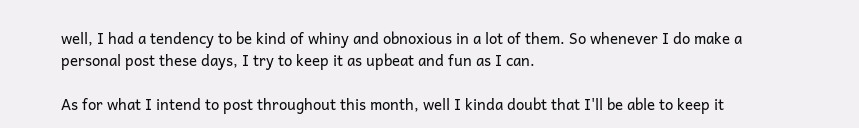well, I had a tendency to be kind of whiny and obnoxious in a lot of them. So whenever I do make a personal post these days, I try to keep it as upbeat and fun as I can.

As for what I intend to post throughout this month, well I kinda doubt that I'll be able to keep it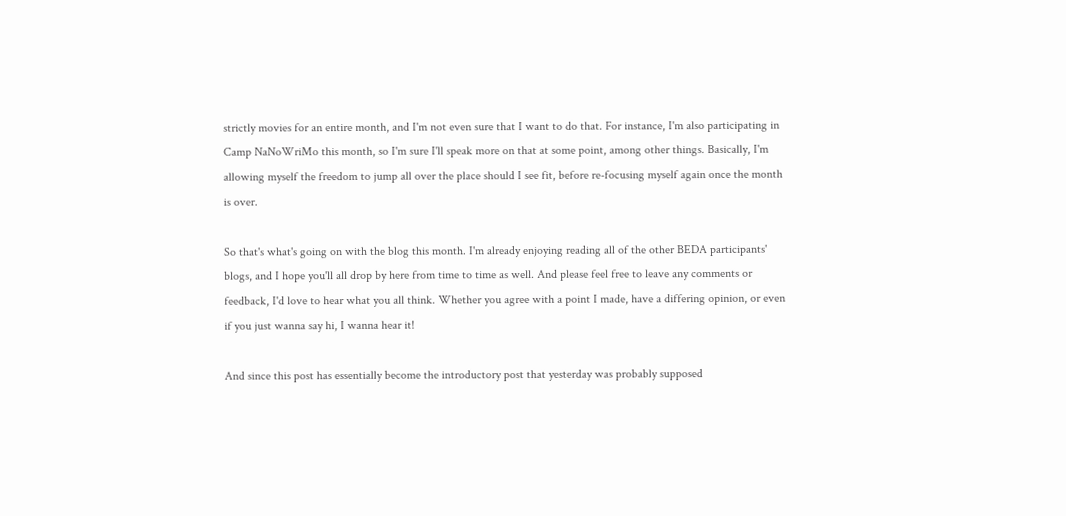strictly movies for an entire month, and I'm not even sure that I want to do that. For instance, I'm also participating in Camp NaNoWriMo this month, so I'm sure I'll speak more on that at some point, among other things. Basically, I'm allowing myself the freedom to jump all over the place should I see fit, before re-focusing myself again once the month is over.

So that's what's going on with the blog this month. I'm already enjoying reading all of the other BEDA participants' blogs, and I hope you'll all drop by here from time to time as well. And please feel free to leave any comments or feedback, I'd love to hear what you all think. Whether you agree with a point I made, have a differing opinion, or even if you just wanna say hi, I wanna hear it!

And since this post has essentially become the introductory post that yesterday was probably supposed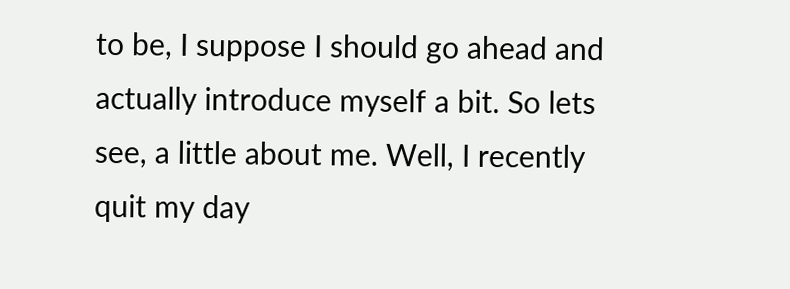to be, I suppose I should go ahead and actually introduce myself a bit. So lets see, a little about me. Well, I recently quit my day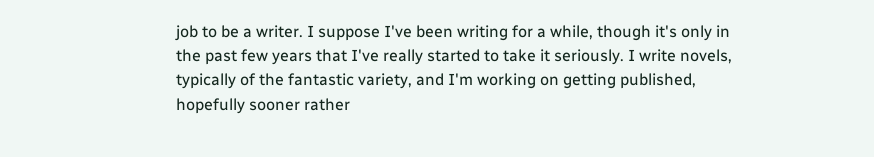job to be a writer. I suppose I've been writing for a while, though it's only in the past few years that I've really started to take it seriously. I write novels, typically of the fantastic variety, and I'm working on getting published, hopefully sooner rather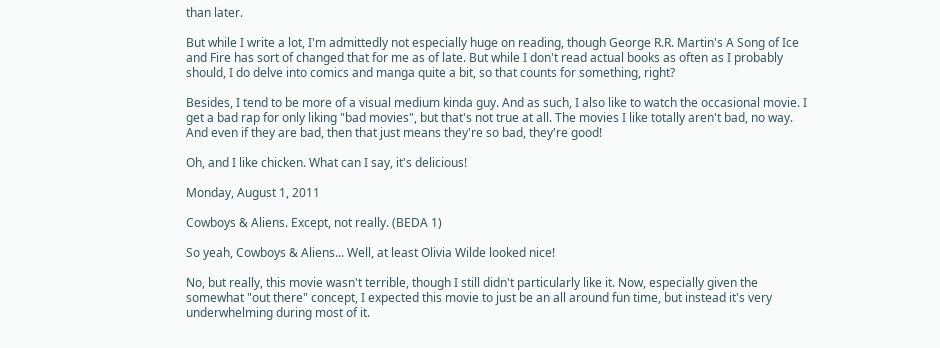than later.

But while I write a lot, I'm admittedly not especially huge on reading, though George R.R. Martin's A Song of Ice and Fire has sort of changed that for me as of late. But while I don't read actual books as often as I probably should, I do delve into comics and manga quite a bit, so that counts for something, right?

Besides, I tend to be more of a visual medium kinda guy. And as such, I also like to watch the occasional movie. I get a bad rap for only liking "bad movies", but that's not true at all. The movies I like totally aren't bad, no way. And even if they are bad, then that just means they're so bad, they're good!

Oh, and I like chicken. What can I say, it's delicious!

Monday, August 1, 2011

Cowboys & Aliens. Except, not really. (BEDA 1)

So yeah, Cowboys & Aliens... Well, at least Olivia Wilde looked nice!

No, but really, this movie wasn't terrible, though I still didn't particularly like it. Now, especially given the somewhat "out there" concept, I expected this movie to just be an all around fun time, but instead it's very underwhelming during most of it.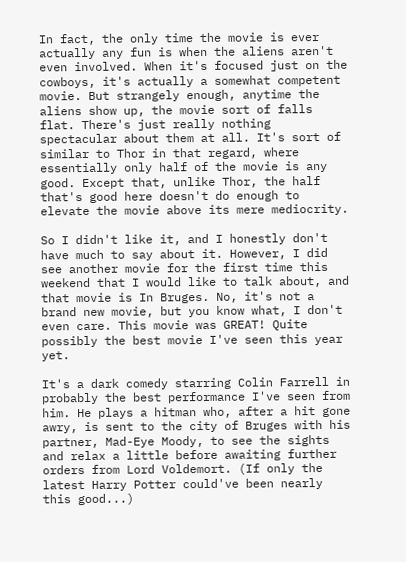In fact, the only time the movie is ever actually any fun is when the aliens aren't even involved. When it's focused just on the cowboys, it's actually a somewhat competent movie. But strangely enough, anytime the aliens show up, the movie sort of falls flat. There's just really nothing spectacular about them at all. It's sort of similar to Thor in that regard, where essentially only half of the movie is any good. Except that, unlike Thor, the half that's good here doesn't do enough to elevate the movie above its mere mediocrity.

So I didn't like it, and I honestly don't have much to say about it. However, I did see another movie for the first time this weekend that I would like to talk about, and that movie is In Bruges. No, it's not a brand new movie, but you know what, I don't even care. This movie was GREAT! Quite possibly the best movie I've seen this year yet.

It's a dark comedy starring Colin Farrell in probably the best performance I've seen from him. He plays a hitman who, after a hit gone awry, is sent to the city of Bruges with his partner, Mad-Eye Moody, to see the sights and relax a little before awaiting further orders from Lord Voldemort. (If only the latest Harry Potter could've been nearly this good...)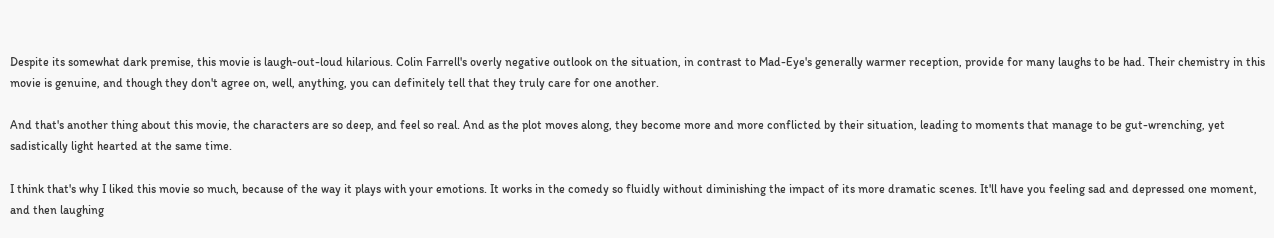Despite its somewhat dark premise, this movie is laugh-out-loud hilarious. Colin Farrell's overly negative outlook on the situation, in contrast to Mad-Eye's generally warmer reception, provide for many laughs to be had. Their chemistry in this movie is genuine, and though they don't agree on, well, anything, you can definitely tell that they truly care for one another.

And that's another thing about this movie, the characters are so deep, and feel so real. And as the plot moves along, they become more and more conflicted by their situation, leading to moments that manage to be gut-wrenching, yet sadistically light hearted at the same time.

I think that's why I liked this movie so much, because of the way it plays with your emotions. It works in the comedy so fluidly without diminishing the impact of its more dramatic scenes. It'll have you feeling sad and depressed one moment, and then laughing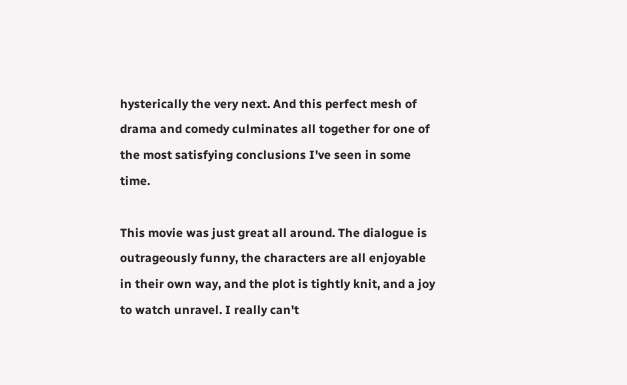hysterically the very next. And this perfect mesh of drama and comedy culminates all together for one of the most satisfying conclusions I've seen in some time.

This movie was just great all around. The dialogue is outrageously funny, the characters are all enjoyable in their own way, and the plot is tightly knit, and a joy to watch unravel. I really can't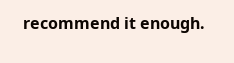recommend it enough.